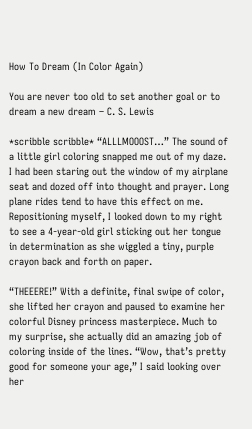How To Dream (In Color Again)

You are never too old to set another goal or to dream a new dream – C. S. Lewis

*scribble scribble* “ALLLMOOOST…” The sound of a little girl coloring snapped me out of my daze. I had been staring out the window of my airplane seat and dozed off into thought and prayer. Long plane rides tend to have this effect on me. Repositioning myself, I looked down to my right to see a 4-year-old girl sticking out her tongue in determination as she wiggled a tiny, purple crayon back and forth on paper.

“THEEERE!” With a definite, final swipe of color, she lifted her crayon and paused to examine her colorful Disney princess masterpiece. Much to my surprise, she actually did an amazing job of coloring inside of the lines. “Wow, that’s pretty good for someone your age,” I said looking over her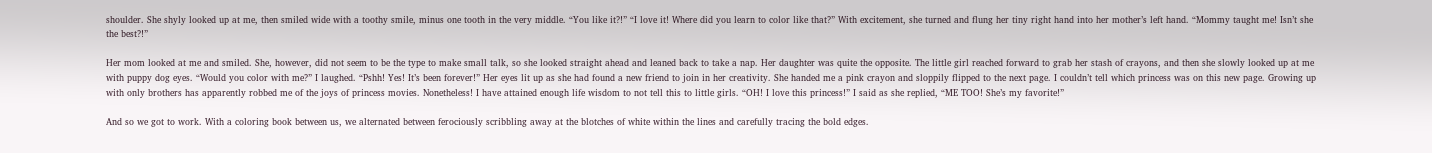shoulder. She shyly looked up at me, then smiled wide with a toothy smile, minus one tooth in the very middle. “You like it?!” “I love it! Where did you learn to color like that?” With excitement, she turned and flung her tiny right hand into her mother’s left hand. “Mommy taught me! Isn’t she the best?!”

Her mom looked at me and smiled. She, however, did not seem to be the type to make small talk, so she looked straight ahead and leaned back to take a nap. Her daughter was quite the opposite. The little girl reached forward to grab her stash of crayons, and then she slowly looked up at me with puppy dog eyes. “Would you color with me?” I laughed. “Pshh! Yes! It’s been forever!” Her eyes lit up as she had found a new friend to join in her creativity. She handed me a pink crayon and sloppily flipped to the next page. I couldn’t tell which princess was on this new page. Growing up with only brothers has apparently robbed me of the joys of princess movies. Nonetheless! I have attained enough life wisdom to not tell this to little girls. “OH! I love this princess!” I said as she replied, “ME TOO! She’s my favorite!”

And so we got to work. With a coloring book between us, we alternated between ferociously scribbling away at the blotches of white within the lines and carefully tracing the bold edges.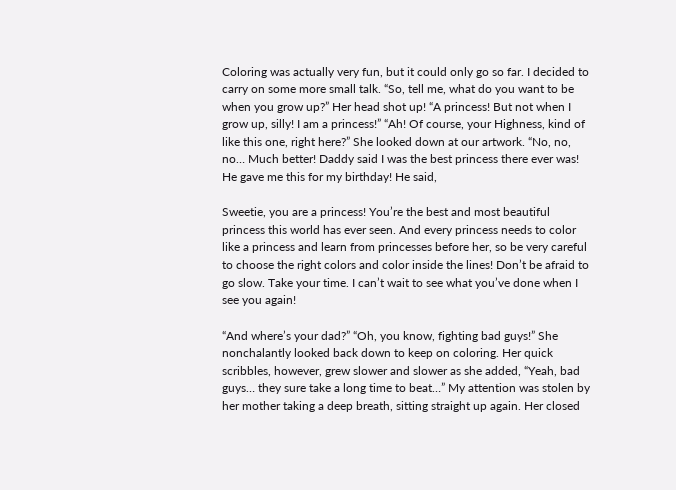Coloring was actually very fun, but it could only go so far. I decided to carry on some more small talk. “So, tell me, what do you want to be when you grow up?” Her head shot up! “A princess! But not when I grow up, silly! I am a princess!” “Ah! Of course, your Highness, kind of like this one, right here?” She looked down at our artwork. “No, no, no… Much better! Daddy said I was the best princess there ever was! He gave me this for my birthday! He said,

Sweetie, you are a princess! You’re the best and most beautiful princess this world has ever seen. And every princess needs to color like a princess and learn from princesses before her, so be very careful to choose the right colors and color inside the lines! Don’t be afraid to go slow. Take your time. I can’t wait to see what you’ve done when I see you again!

“And where’s your dad?” “Oh, you know, fighting bad guys!” She nonchalantly looked back down to keep on coloring. Her quick scribbles, however, grew slower and slower as she added, “Yeah, bad guys… they sure take a long time to beat…” My attention was stolen by her mother taking a deep breath, sitting straight up again. Her closed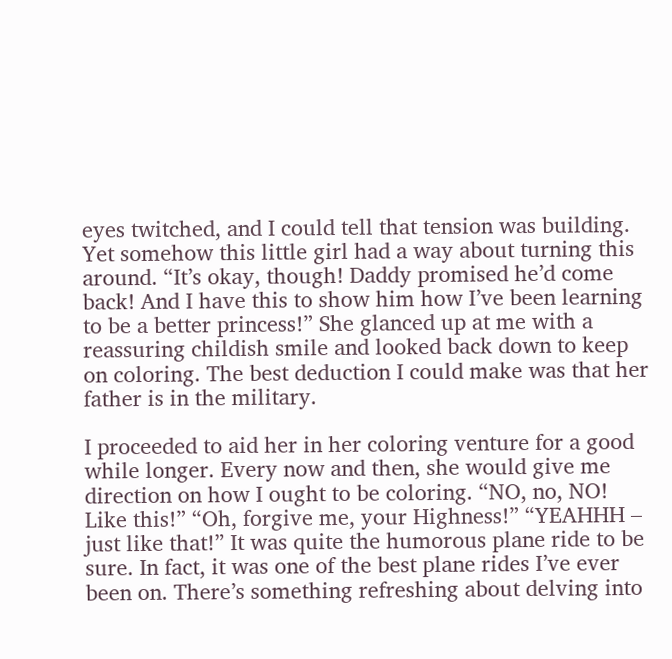eyes twitched, and I could tell that tension was building. Yet somehow this little girl had a way about turning this around. “It’s okay, though! Daddy promised he’d come back! And I have this to show him how I’ve been learning to be a better princess!” She glanced up at me with a reassuring childish smile and looked back down to keep on coloring. The best deduction I could make was that her father is in the military.

I proceeded to aid her in her coloring venture for a good while longer. Every now and then, she would give me direction on how I ought to be coloring. “NO, no, NO! Like this!” “Oh, forgive me, your Highness!” “YEAHHH – just like that!” It was quite the humorous plane ride to be sure. In fact, it was one of the best plane rides I’ve ever been on. There’s something refreshing about delving into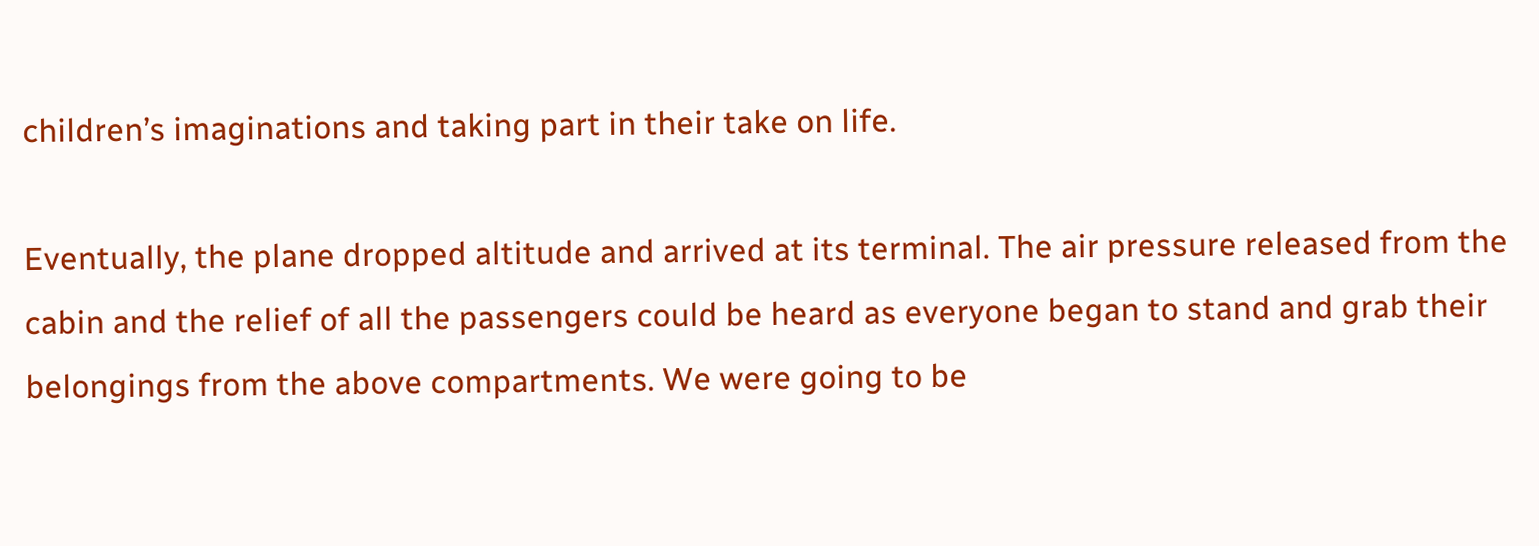children’s imaginations and taking part in their take on life.

Eventually, the plane dropped altitude and arrived at its terminal. The air pressure released from the cabin and the relief of all the passengers could be heard as everyone began to stand and grab their belongings from the above compartments. We were going to be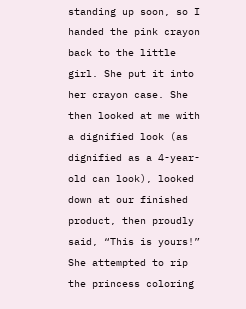standing up soon, so I handed the pink crayon back to the little girl. She put it into her crayon case. She then looked at me with a dignified look (as dignified as a 4-year-old can look), looked down at our finished product, then proudly said, “This is yours!” She attempted to rip the princess coloring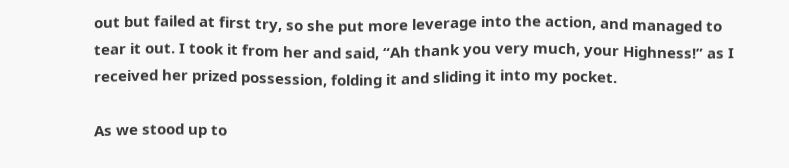out but failed at first try, so she put more leverage into the action, and managed to tear it out. I took it from her and said, “Ah thank you very much, your Highness!” as I received her prized possession, folding it and sliding it into my pocket.

As we stood up to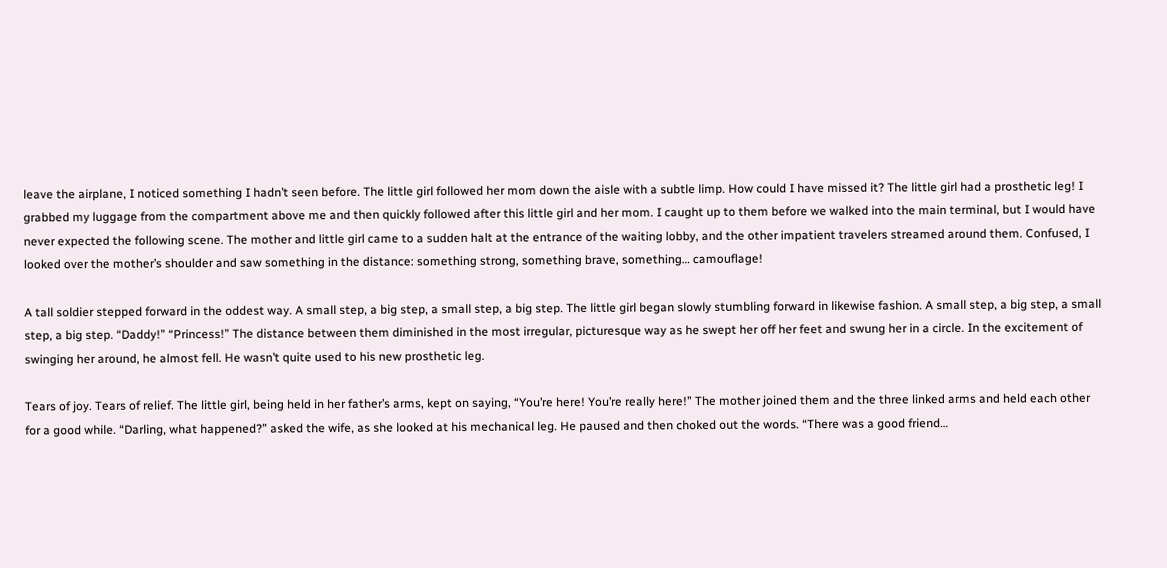leave the airplane, I noticed something I hadn’t seen before. The little girl followed her mom down the aisle with a subtle limp. How could I have missed it? The little girl had a prosthetic leg! I grabbed my luggage from the compartment above me and then quickly followed after this little girl and her mom. I caught up to them before we walked into the main terminal, but I would have never expected the following scene. The mother and little girl came to a sudden halt at the entrance of the waiting lobby, and the other impatient travelers streamed around them. Confused, I looked over the mother’s shoulder and saw something in the distance: something strong, something brave, something… camouflage!

A tall soldier stepped forward in the oddest way. A small step, a big step, a small step, a big step. The little girl began slowly stumbling forward in likewise fashion. A small step, a big step, a small step, a big step. “Daddy!” “Princess!” The distance between them diminished in the most irregular, picturesque way as he swept her off her feet and swung her in a circle. In the excitement of swinging her around, he almost fell. He wasn’t quite used to his new prosthetic leg.

Tears of joy. Tears of relief. The little girl, being held in her father’s arms, kept on saying, “You’re here! You’re really here!” The mother joined them and the three linked arms and held each other for a good while. “Darling, what happened?” asked the wife, as she looked at his mechanical leg. He paused and then choked out the words. “There was a good friend…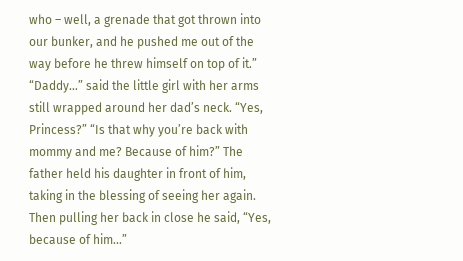who – well, a grenade that got thrown into our bunker, and he pushed me out of the way before he threw himself on top of it.” “Daddy…” said the little girl with her arms still wrapped around her dad’s neck. “Yes, Princess?” “Is that why you’re back with mommy and me? Because of him?” The father held his daughter in front of him, taking in the blessing of seeing her again.  Then pulling her back in close he said, “Yes, because of him...”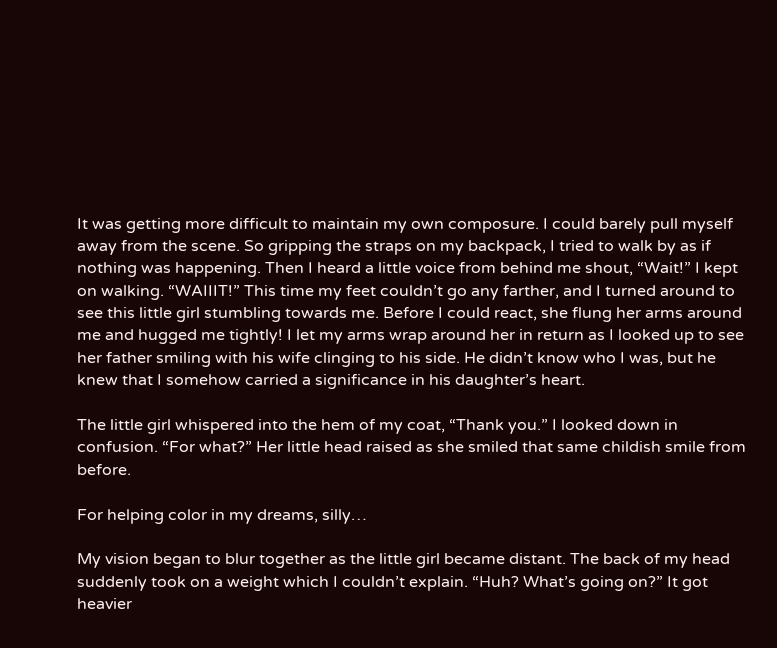It was getting more difficult to maintain my own composure. I could barely pull myself away from the scene. So gripping the straps on my backpack, I tried to walk by as if nothing was happening. Then I heard a little voice from behind me shout, “Wait!” I kept on walking. “WAIIIT!” This time my feet couldn’t go any farther, and I turned around to see this little girl stumbling towards me. Before I could react, she flung her arms around me and hugged me tightly! I let my arms wrap around her in return as I looked up to see her father smiling with his wife clinging to his side. He didn’t know who I was, but he knew that I somehow carried a significance in his daughter’s heart.

The little girl whispered into the hem of my coat, “Thank you.” I looked down in confusion. “For what?” Her little head raised as she smiled that same childish smile from before.

For helping color in my dreams, silly…

My vision began to blur together as the little girl became distant. The back of my head suddenly took on a weight which I couldn’t explain. “Huh? What’s going on?” It got heavier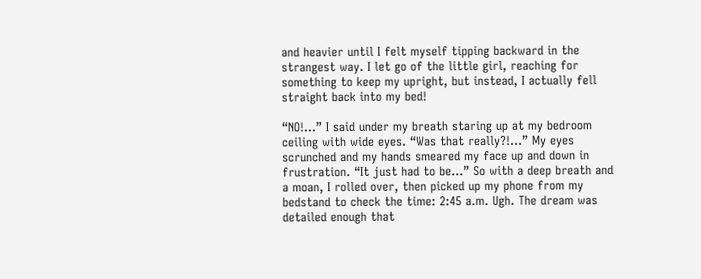and heavier until I felt myself tipping backward in the strangest way. I let go of the little girl, reaching for something to keep my upright, but instead, I actually fell straight back into my bed!

“NO!…” I said under my breath staring up at my bedroom ceiling with wide eyes. “Was that really?!…” My eyes scrunched and my hands smeared my face up and down in frustration. “It just had to be…” So with a deep breath and a moan, I rolled over, then picked up my phone from my bedstand to check the time: 2:45 a.m. Ugh. The dream was detailed enough that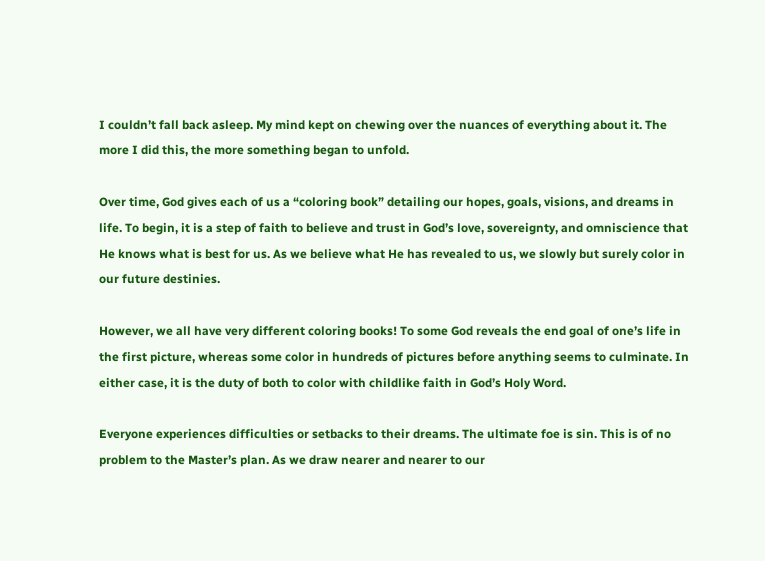I couldn’t fall back asleep. My mind kept on chewing over the nuances of everything about it. The more I did this, the more something began to unfold.

Over time, God gives each of us a “coloring book” detailing our hopes, goals, visions, and dreams in life. To begin, it is a step of faith to believe and trust in God’s love, sovereignty, and omniscience that He knows what is best for us. As we believe what He has revealed to us, we slowly but surely color in our future destinies.

However, we all have very different coloring books! To some God reveals the end goal of one’s life in the first picture, whereas some color in hundreds of pictures before anything seems to culminate. In either case, it is the duty of both to color with childlike faith in God’s Holy Word.

Everyone experiences difficulties or setbacks to their dreams. The ultimate foe is sin. This is of no problem to the Master’s plan. As we draw nearer and nearer to our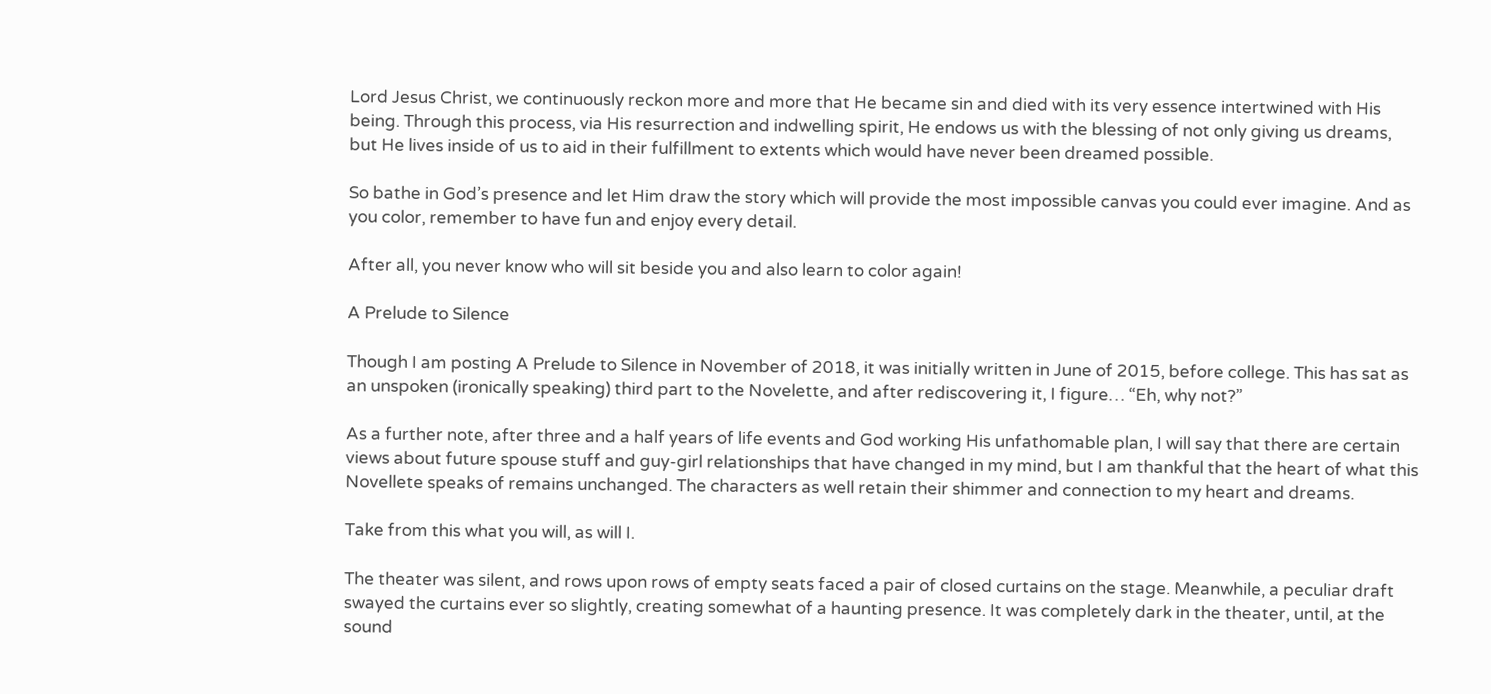Lord Jesus Christ, we continuously reckon more and more that He became sin and died with its very essence intertwined with His being. Through this process, via His resurrection and indwelling spirit, He endows us with the blessing of not only giving us dreams, but He lives inside of us to aid in their fulfillment to extents which would have never been dreamed possible.

So bathe in God’s presence and let Him draw the story which will provide the most impossible canvas you could ever imagine. And as you color, remember to have fun and enjoy every detail.

After all, you never know who will sit beside you and also learn to color again!

A Prelude to Silence

Though I am posting A Prelude to Silence in November of 2018, it was initially written in June of 2015, before college. This has sat as an unspoken (ironically speaking) third part to the Novelette, and after rediscovering it, I figure… “Eh, why not?”

As a further note, after three and a half years of life events and God working His unfathomable plan, I will say that there are certain views about future spouse stuff and guy-girl relationships that have changed in my mind, but I am thankful that the heart of what this Novellete speaks of remains unchanged. The characters as well retain their shimmer and connection to my heart and dreams.

Take from this what you will, as will I.

The theater was silent, and rows upon rows of empty seats faced a pair of closed curtains on the stage. Meanwhile, a peculiar draft swayed the curtains ever so slightly, creating somewhat of a haunting presence. It was completely dark in the theater, until, at the sound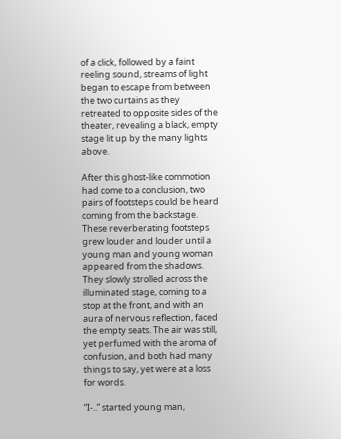of a click, followed by a faint reeling sound, streams of light began to escape from between the two curtains as they retreated to opposite sides of the theater, revealing a black, empty stage lit up by the many lights above.

After this ghost-like commotion had come to a conclusion, two pairs of footsteps could be heard coming from the backstage. These reverberating footsteps grew louder and louder until a young man and young woman appeared from the shadows. They slowly strolled across the illuminated stage, coming to a  stop at the front, and with an aura of nervous reflection, faced the empty seats. The air was still, yet perfumed with the aroma of confusion, and both had many things to say, yet were at a loss for words.

“I-..” started young man,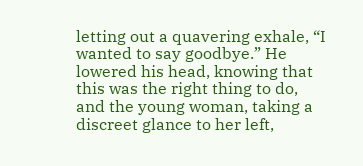letting out a quavering exhale, “I wanted to say goodbye.” He lowered his head, knowing that this was the right thing to do, and the young woman, taking a discreet glance to her left,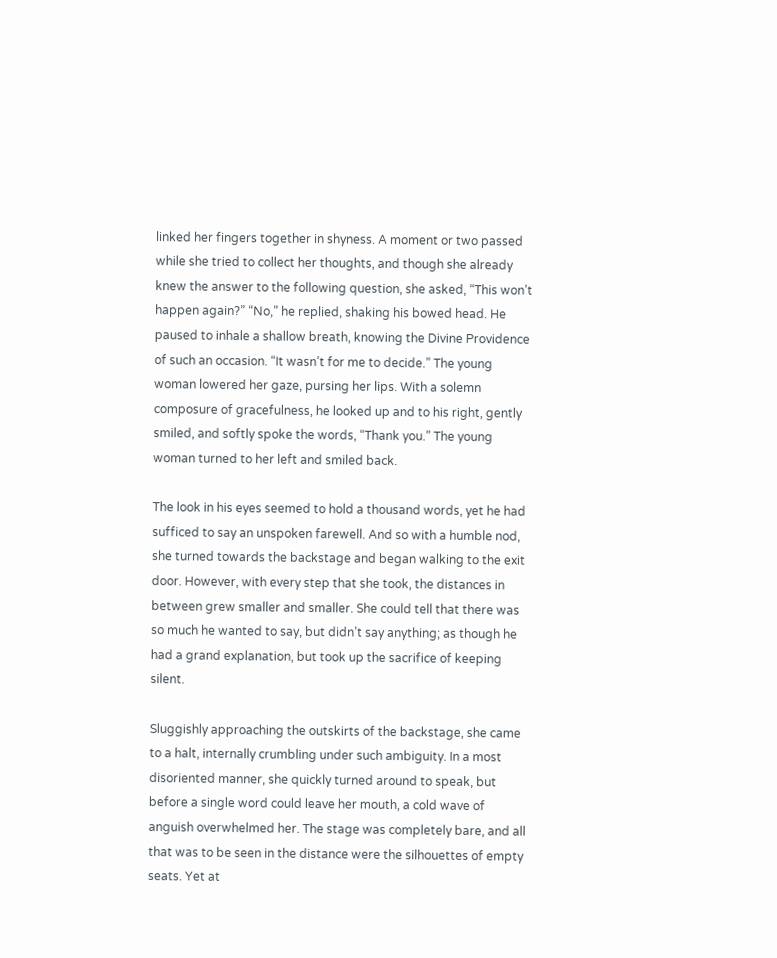linked her fingers together in shyness. A moment or two passed while she tried to collect her thoughts, and though she already knew the answer to the following question, she asked, “This won’t happen again?” “No,” he replied, shaking his bowed head. He paused to inhale a shallow breath, knowing the Divine Providence of such an occasion. “It wasn’t for me to decide.” The young woman lowered her gaze, pursing her lips. With a solemn composure of gracefulness, he looked up and to his right, gently smiled, and softly spoke the words, “Thank you.” The young woman turned to her left and smiled back.

The look in his eyes seemed to hold a thousand words, yet he had sufficed to say an unspoken farewell. And so with a humble nod, she turned towards the backstage and began walking to the exit door. However, with every step that she took, the distances in between grew smaller and smaller. She could tell that there was so much he wanted to say, but didn’t say anything; as though he had a grand explanation, but took up the sacrifice of keeping silent.

Sluggishly approaching the outskirts of the backstage, she came to a halt, internally crumbling under such ambiguity. In a most disoriented manner, she quickly turned around to speak, but before a single word could leave her mouth, a cold wave of anguish overwhelmed her. The stage was completely bare, and all that was to be seen in the distance were the silhouettes of empty seats. Yet at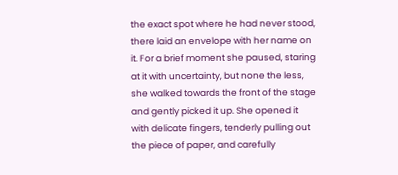the exact spot where he had never stood, there laid an envelope with her name on it. For a brief moment she paused, staring at it with uncertainty, but none the less, she walked towards the front of the stage and gently picked it up. She opened it with delicate fingers, tenderly pulling out the piece of paper, and carefully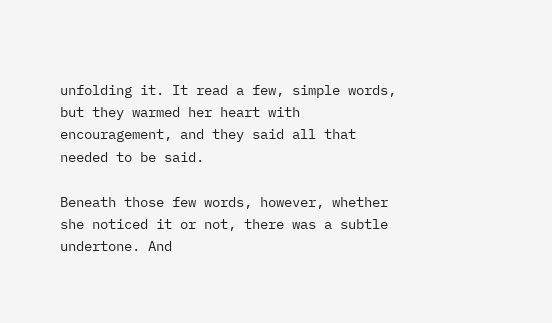unfolding it. It read a few, simple words, but they warmed her heart with encouragement, and they said all that needed to be said.

Beneath those few words, however, whether she noticed it or not, there was a subtle undertone. And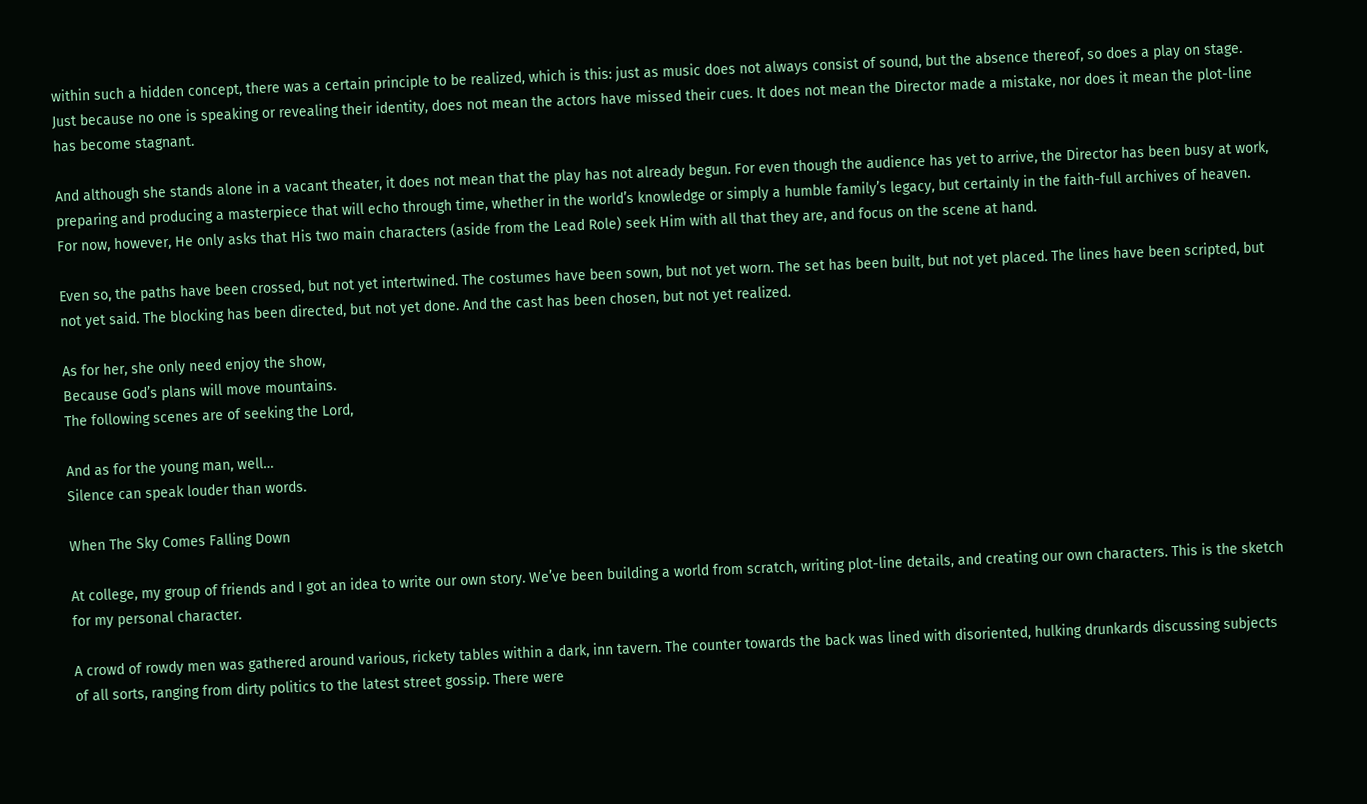within such a hidden concept, there was a certain principle to be realized, which is this: just as music does not always consist of sound, but the absence thereof, so does a play on stage. Just because no one is speaking or revealing their identity, does not mean the actors have missed their cues. It does not mean the Director made a mistake, nor does it mean the plot-line has become stagnant.

And although she stands alone in a vacant theater, it does not mean that the play has not already begun. For even though the audience has yet to arrive, the Director has been busy at work, preparing and producing a masterpiece that will echo through time, whether in the world’s knowledge or simply a humble family’s legacy, but certainly in the faith-full archives of heaven. For now, however, He only asks that His two main characters (aside from the Lead Role) seek Him with all that they are, and focus on the scene at hand.

Even so, the paths have been crossed, but not yet intertwined. The costumes have been sown, but not yet worn. The set has been built, but not yet placed. The lines have been scripted, but not yet said. The blocking has been directed, but not yet done. And the cast has been chosen, but not yet realized.

As for her, she only need enjoy the show,
Because God’s plans will move mountains.
The following scenes are of seeking the Lord,

And as for the young man, well…
Silence can speak louder than words.

When The Sky Comes Falling Down

At college, my group of friends and I got an idea to write our own story. We’ve been building a world from scratch, writing plot-line details, and creating our own characters. This is the sketch for my personal character.

A crowd of rowdy men was gathered around various, rickety tables within a dark, inn tavern. The counter towards the back was lined with disoriented, hulking drunkards discussing subjects of all sorts, ranging from dirty politics to the latest street gossip. There were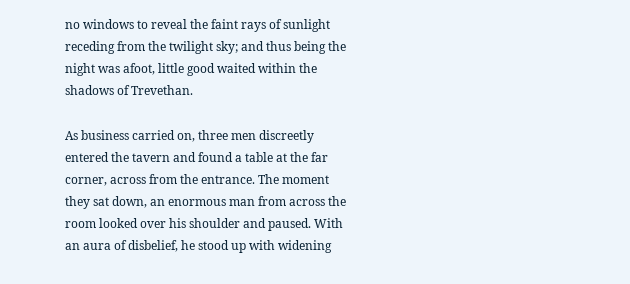no windows to reveal the faint rays of sunlight receding from the twilight sky; and thus being the night was afoot, little good waited within the shadows of Trevethan.

As business carried on, three men discreetly entered the tavern and found a table at the far corner, across from the entrance. The moment they sat down, an enormous man from across the room looked over his shoulder and paused. With an aura of disbelief, he stood up with widening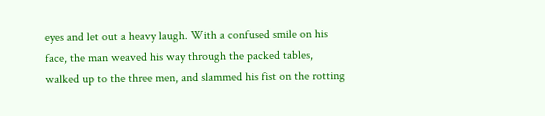eyes and let out a heavy laugh. With a confused smile on his face, the man weaved his way through the packed tables, walked up to the three men, and slammed his fist on the rotting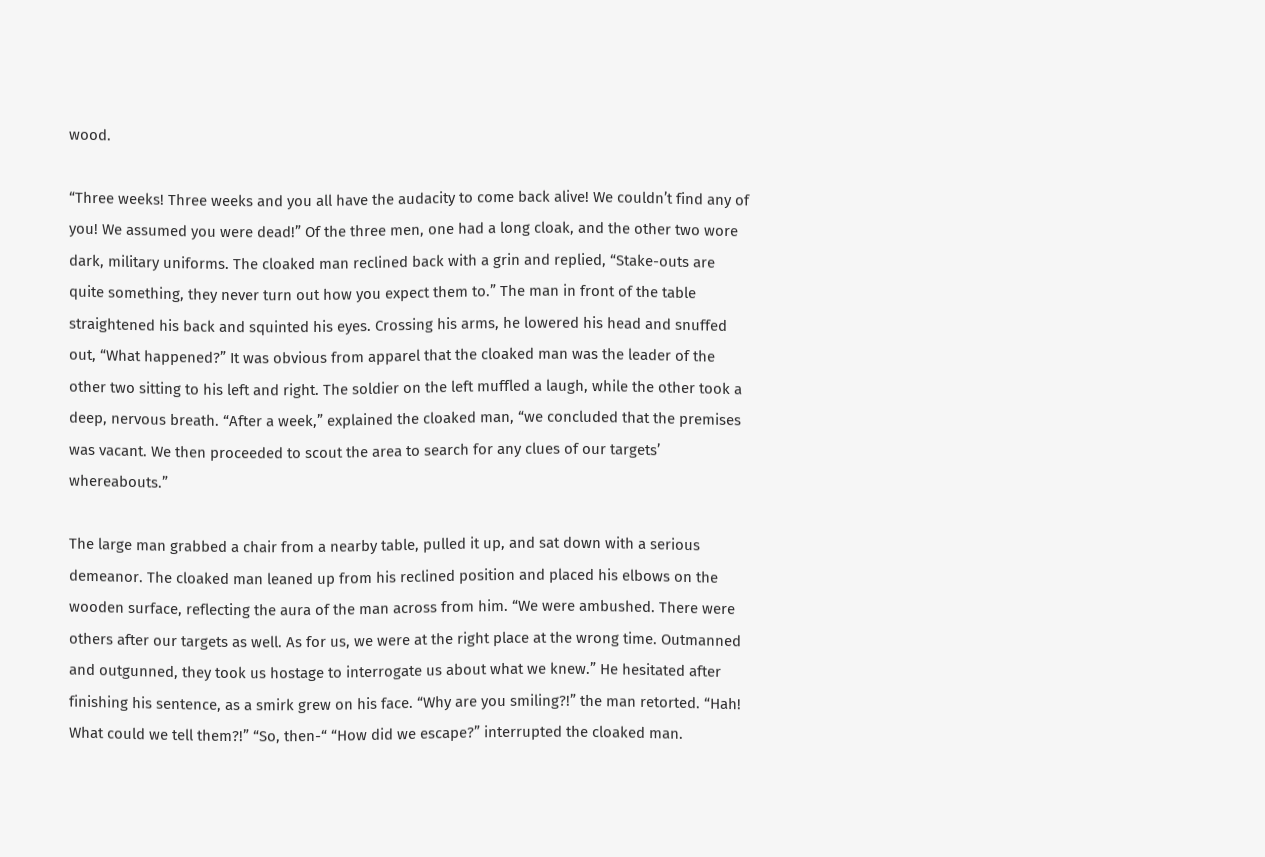wood.

“Three weeks! Three weeks and you all have the audacity to come back alive! We couldn’t find any of you! We assumed you were dead!” Of the three men, one had a long cloak, and the other two wore dark, military uniforms. The cloaked man reclined back with a grin and replied, “Stake-outs are quite something, they never turn out how you expect them to.” The man in front of the table straightened his back and squinted his eyes. Crossing his arms, he lowered his head and snuffed out, “What happened?” It was obvious from apparel that the cloaked man was the leader of the other two sitting to his left and right. The soldier on the left muffled a laugh, while the other took a deep, nervous breath. “After a week,” explained the cloaked man, “we concluded that the premises was vacant. We then proceeded to scout the area to search for any clues of our targets’ whereabouts.”

The large man grabbed a chair from a nearby table, pulled it up, and sat down with a serious demeanor. The cloaked man leaned up from his reclined position and placed his elbows on the wooden surface, reflecting the aura of the man across from him. “We were ambushed. There were others after our targets as well. As for us, we were at the right place at the wrong time. Outmanned and outgunned, they took us hostage to interrogate us about what we knew.” He hesitated after finishing his sentence, as a smirk grew on his face. “Why are you smiling?!” the man retorted. “Hah! What could we tell them?!” “So, then-“ “How did we escape?” interrupted the cloaked man.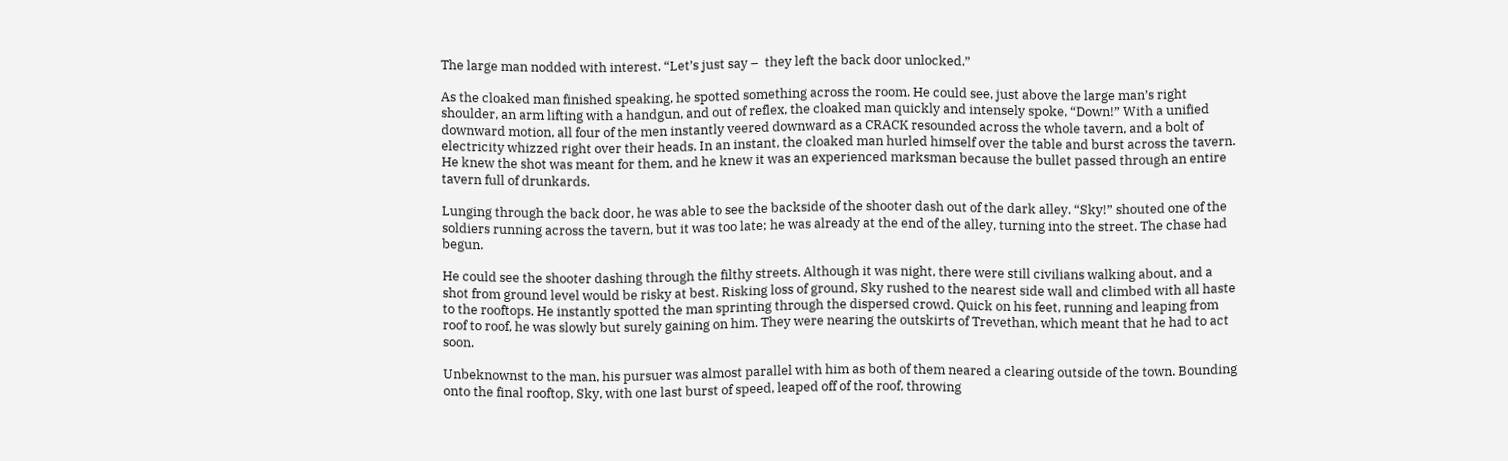The large man nodded with interest. “Let’s just say –  they left the back door unlocked.”

As the cloaked man finished speaking, he spotted something across the room. He could see, just above the large man’s right shoulder, an arm lifting with a handgun, and out of reflex, the cloaked man quickly and intensely spoke, “Down!” With a unified downward motion, all four of the men instantly veered downward as a CRACK resounded across the whole tavern, and a bolt of electricity whizzed right over their heads. In an instant, the cloaked man hurled himself over the table and burst across the tavern. He knew the shot was meant for them, and he knew it was an experienced marksman because the bullet passed through an entire tavern full of drunkards.

Lunging through the back door, he was able to see the backside of the shooter dash out of the dark alley. “Sky!” shouted one of the soldiers running across the tavern, but it was too late; he was already at the end of the alley, turning into the street. The chase had begun.

He could see the shooter dashing through the filthy streets. Although it was night, there were still civilians walking about, and a shot from ground level would be risky at best. Risking loss of ground, Sky rushed to the nearest side wall and climbed with all haste to the rooftops. He instantly spotted the man sprinting through the dispersed crowd. Quick on his feet, running and leaping from roof to roof, he was slowly but surely gaining on him. They were nearing the outskirts of Trevethan, which meant that he had to act soon.

Unbeknownst to the man, his pursuer was almost parallel with him as both of them neared a clearing outside of the town. Bounding onto the final rooftop, Sky, with one last burst of speed, leaped off of the roof, throwing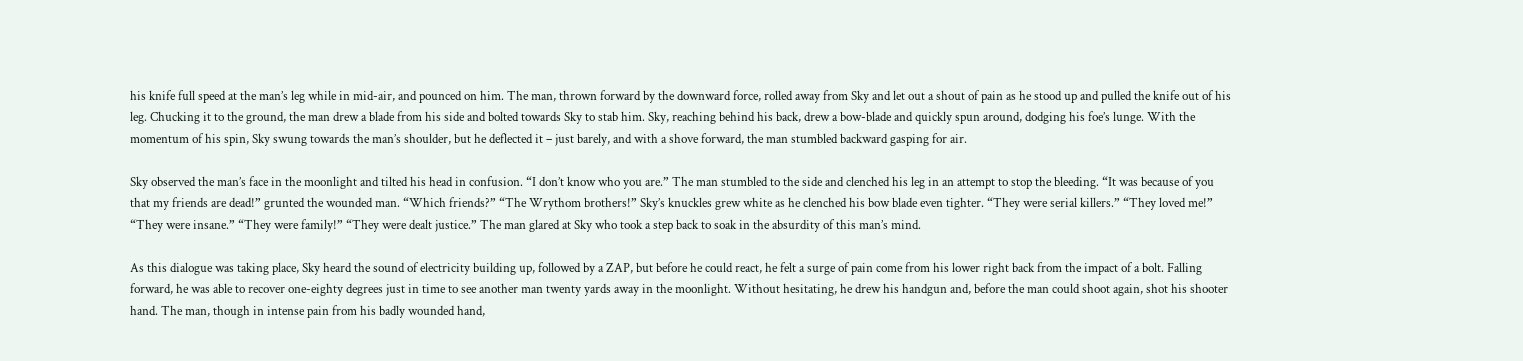his knife full speed at the man’s leg while in mid-air, and pounced on him. The man, thrown forward by the downward force, rolled away from Sky and let out a shout of pain as he stood up and pulled the knife out of his leg. Chucking it to the ground, the man drew a blade from his side and bolted towards Sky to stab him. Sky, reaching behind his back, drew a bow-blade and quickly spun around, dodging his foe’s lunge. With the momentum of his spin, Sky swung towards the man’s shoulder, but he deflected it – just barely, and with a shove forward, the man stumbled backward gasping for air.

Sky observed the man’s face in the moonlight and tilted his head in confusion. “I don’t know who you are.” The man stumbled to the side and clenched his leg in an attempt to stop the bleeding. “It was because of you that my friends are dead!” grunted the wounded man. “Which friends?” “The Wrythom brothers!” Sky’s knuckles grew white as he clenched his bow blade even tighter. “They were serial killers.” “They loved me!” “They were insane.” “They were family!” “They were dealt justice.” The man glared at Sky who took a step back to soak in the absurdity of this man’s mind.

As this dialogue was taking place, Sky heard the sound of electricity building up, followed by a ZAP, but before he could react, he felt a surge of pain come from his lower right back from the impact of a bolt. Falling forward, he was able to recover one-eighty degrees just in time to see another man twenty yards away in the moonlight. Without hesitating, he drew his handgun and, before the man could shoot again, shot his shooter hand. The man, though in intense pain from his badly wounded hand,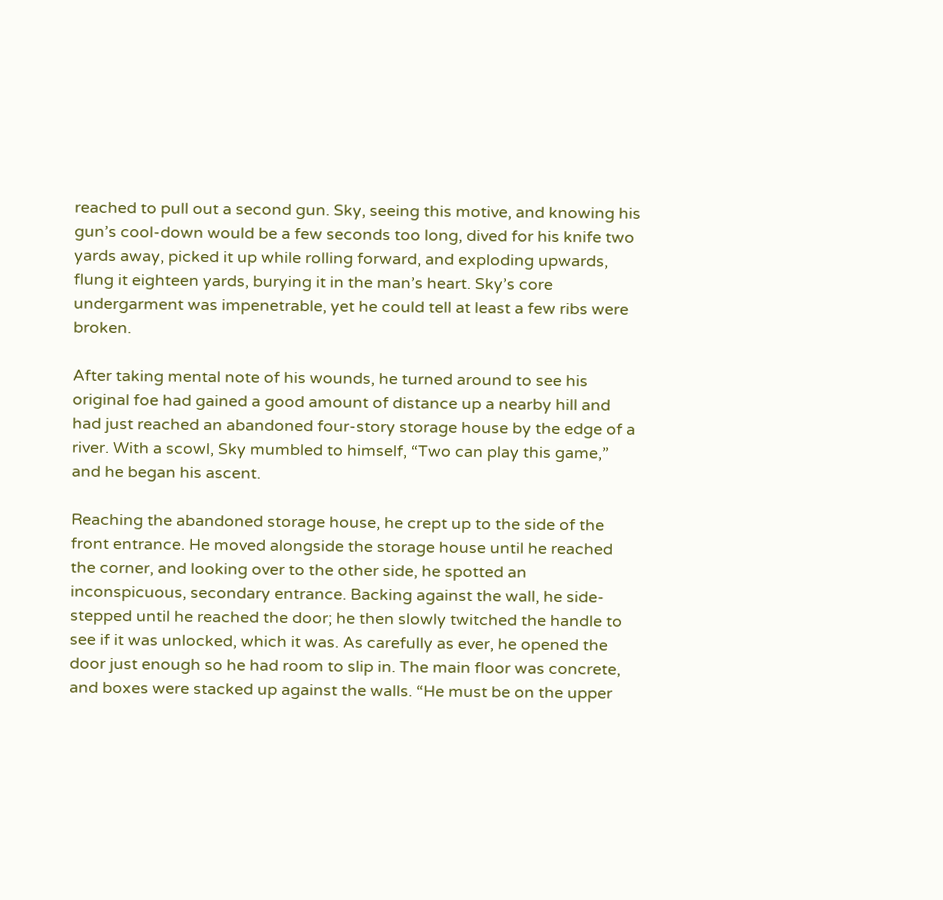reached to pull out a second gun. Sky, seeing this motive, and knowing his gun’s cool-down would be a few seconds too long, dived for his knife two yards away, picked it up while rolling forward, and exploding upwards, flung it eighteen yards, burying it in the man’s heart. Sky’s core undergarment was impenetrable, yet he could tell at least a few ribs were broken.

After taking mental note of his wounds, he turned around to see his original foe had gained a good amount of distance up a nearby hill and had just reached an abandoned four-story storage house by the edge of a river. With a scowl, Sky mumbled to himself, “Two can play this game,” and he began his ascent.

Reaching the abandoned storage house, he crept up to the side of the front entrance. He moved alongside the storage house until he reached the corner, and looking over to the other side, he spotted an inconspicuous, secondary entrance. Backing against the wall, he side-stepped until he reached the door; he then slowly twitched the handle to see if it was unlocked, which it was. As carefully as ever, he opened the door just enough so he had room to slip in. The main floor was concrete, and boxes were stacked up against the walls. “He must be on the upper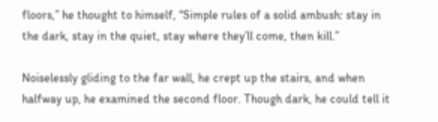floors,” he thought to himself, “Simple rules of a solid ambush: stay in the dark, stay in the quiet, stay where they’ll come, then kill.”

Noiselessly gliding to the far wall, he crept up the stairs, and when halfway up, he examined the second floor. Though dark, he could tell it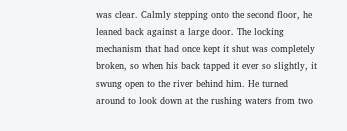was clear. Calmly stepping onto the second floor, he leaned back against a large door. The locking mechanism that had once kept it shut was completely broken, so when his back tapped it ever so slightly, it swung open to the river behind him. He turned around to look down at the rushing waters from two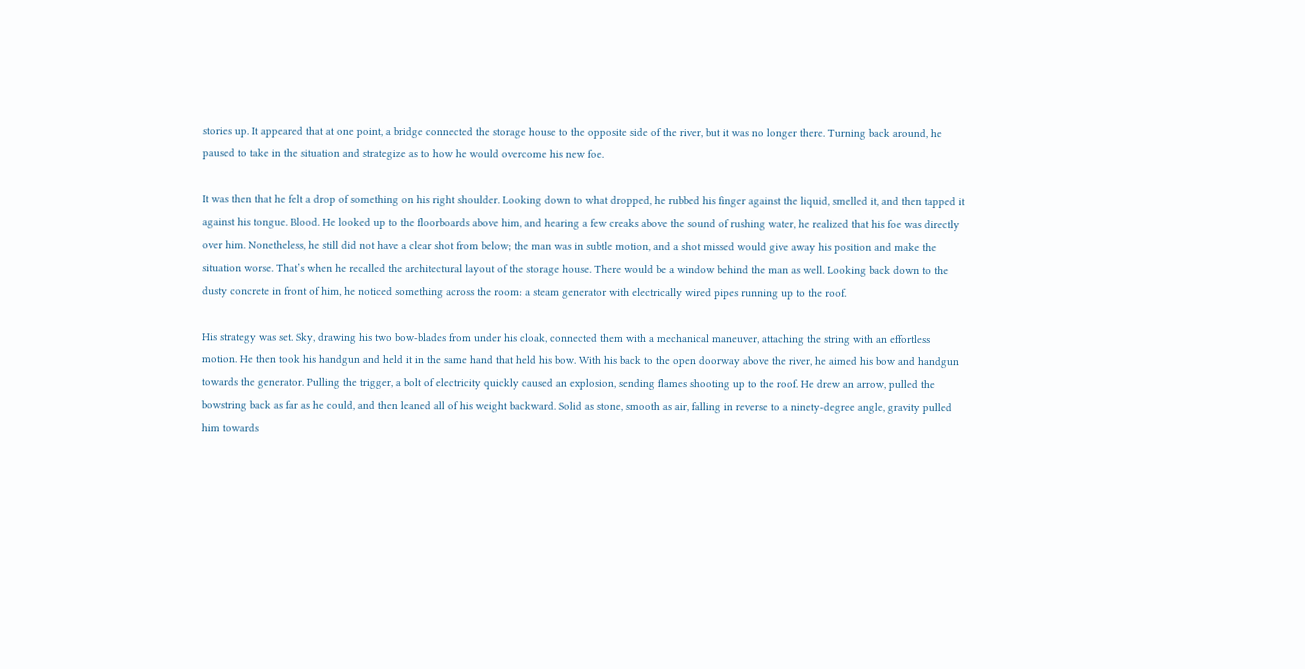stories up. It appeared that at one point, a bridge connected the storage house to the opposite side of the river, but it was no longer there. Turning back around, he paused to take in the situation and strategize as to how he would overcome his new foe.

It was then that he felt a drop of something on his right shoulder. Looking down to what dropped, he rubbed his finger against the liquid, smelled it, and then tapped it against his tongue. Blood. He looked up to the floorboards above him, and hearing a few creaks above the sound of rushing water, he realized that his foe was directly over him. Nonetheless, he still did not have a clear shot from below; the man was in subtle motion, and a shot missed would give away his position and make the situation worse. That’s when he recalled the architectural layout of the storage house. There would be a window behind the man as well. Looking back down to the dusty concrete in front of him, he noticed something across the room: a steam generator with electrically wired pipes running up to the roof.

His strategy was set. Sky, drawing his two bow-blades from under his cloak, connected them with a mechanical maneuver, attaching the string with an effortless motion. He then took his handgun and held it in the same hand that held his bow. With his back to the open doorway above the river, he aimed his bow and handgun towards the generator. Pulling the trigger, a bolt of electricity quickly caused an explosion, sending flames shooting up to the roof. He drew an arrow, pulled the bowstring back as far as he could, and then leaned all of his weight backward. Solid as stone, smooth as air, falling in reverse to a ninety-degree angle, gravity pulled him towards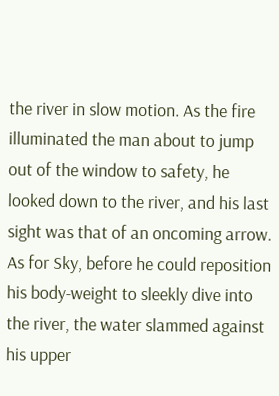the river in slow motion. As the fire illuminated the man about to jump out of the window to safety, he looked down to the river, and his last sight was that of an oncoming arrow. As for Sky, before he could reposition his body-weight to sleekly dive into the river, the water slammed against his upper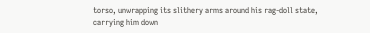torso, unwrapping its slithery arms around his rag-doll state, carrying him down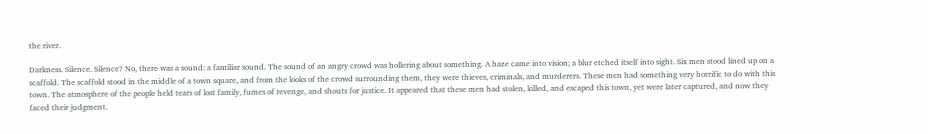the river.

Darkness. Silence. Silence? No, there was a sound: a familiar sound. The sound of an angry crowd was hollering about something. A haze came into vision; a blur etched itself into sight. Six men stood lined up on a scaffold. The scaffold stood in the middle of a town square, and from the looks of the crowd surrounding them, they were thieves, criminals, and murderers. These men had something very horrific to do with this town. The atmosphere of the people held tears of lost family, fumes of revenge, and shouts for justice. It appeared that these men had stolen, killed, and escaped this town, yet were later captured, and now they faced their judgment.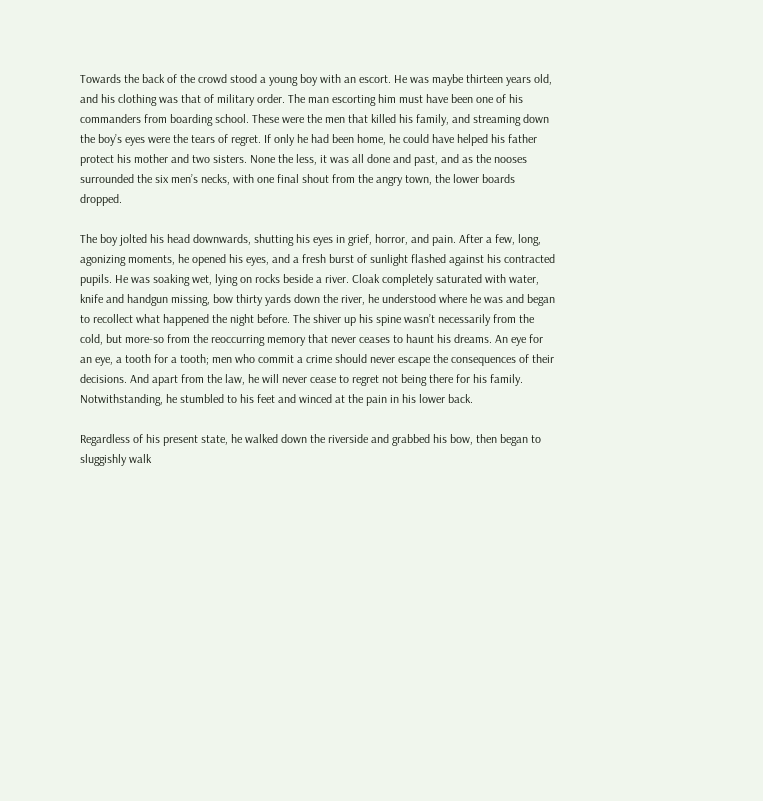Towards the back of the crowd stood a young boy with an escort. He was maybe thirteen years old, and his clothing was that of military order. The man escorting him must have been one of his commanders from boarding school. These were the men that killed his family, and streaming down the boy’s eyes were the tears of regret. If only he had been home, he could have helped his father protect his mother and two sisters. None the less, it was all done and past, and as the nooses surrounded the six men’s necks, with one final shout from the angry town, the lower boards dropped.

The boy jolted his head downwards, shutting his eyes in grief, horror, and pain. After a few, long, agonizing moments, he opened his eyes, and a fresh burst of sunlight flashed against his contracted pupils. He was soaking wet, lying on rocks beside a river. Cloak completely saturated with water, knife and handgun missing, bow thirty yards down the river, he understood where he was and began to recollect what happened the night before. The shiver up his spine wasn’t necessarily from the cold, but more-so from the reoccurring memory that never ceases to haunt his dreams. An eye for an eye, a tooth for a tooth; men who commit a crime should never escape the consequences of their decisions. And apart from the law, he will never cease to regret not being there for his family. Notwithstanding, he stumbled to his feet and winced at the pain in his lower back.

Regardless of his present state, he walked down the riverside and grabbed his bow, then began to sluggishly walk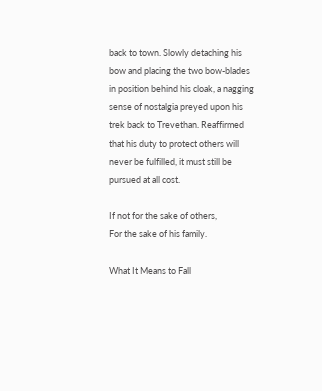back to town. Slowly detaching his bow and placing the two bow-blades in position behind his cloak, a nagging sense of nostalgia preyed upon his trek back to Trevethan. Reaffirmed that his duty to protect others will never be fulfilled, it must still be pursued at all cost.

If not for the sake of others,
For the sake of his family.

What It Means to Fall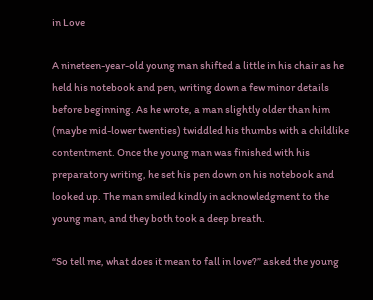in Love

A nineteen-year-old young man shifted a little in his chair as he held his notebook and pen, writing down a few minor details before beginning. As he wrote, a man slightly older than him (maybe mid-lower twenties) twiddled his thumbs with a childlike contentment. Once the young man was finished with his preparatory writing, he set his pen down on his notebook and looked up. The man smiled kindly in acknowledgment to the young man, and they both took a deep breath.

“So tell me, what does it mean to fall in love?” asked the young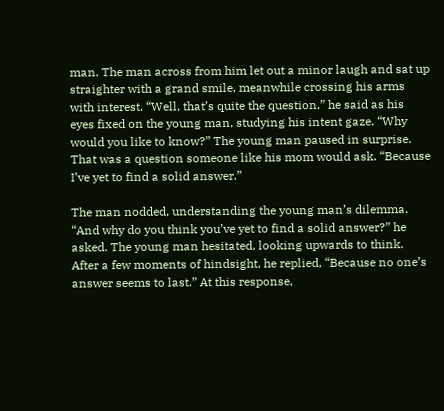man. The man across from him let out a minor laugh and sat up straighter with a grand smile, meanwhile crossing his arms with interest. “Well, that’s quite the question,” he said as his eyes fixed on the young man, studying his intent gaze. “Why would you like to know?” The young man paused in surprise. That was a question someone like his mom would ask. “Because I’ve yet to find a solid answer.”

The man nodded, understanding the young man’s dilemma. “And why do you think you’ve yet to find a solid answer?” he asked. The young man hesitated, looking upwards to think. After a few moments of hindsight, he replied, “Because no one’s answer seems to last.” At this response,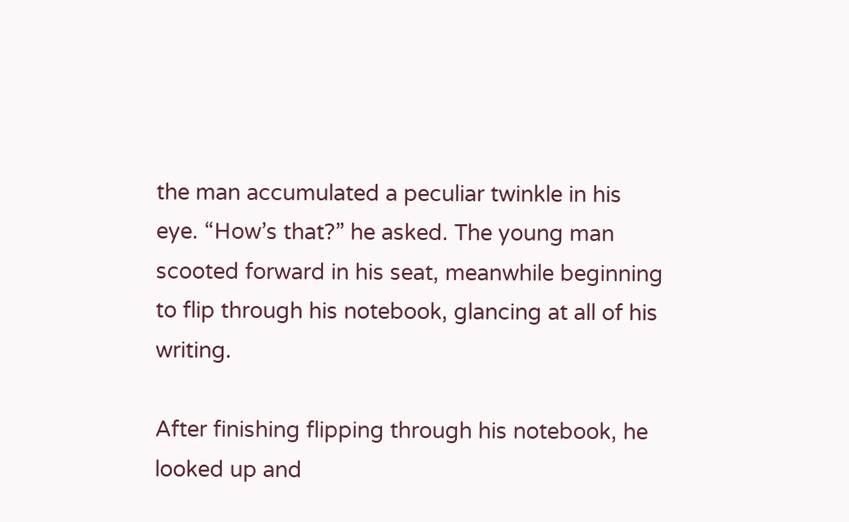the man accumulated a peculiar twinkle in his eye. “How’s that?” he asked. The young man scooted forward in his seat, meanwhile beginning to flip through his notebook, glancing at all of his writing.

After finishing flipping through his notebook, he looked up and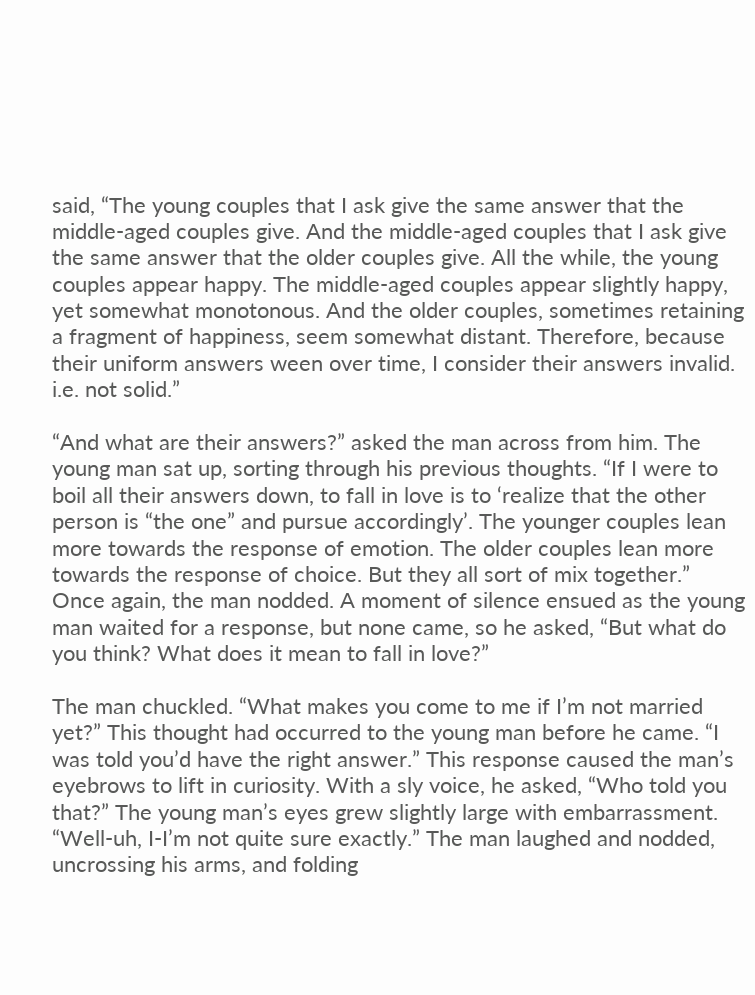said, “The young couples that I ask give the same answer that the middle-aged couples give. And the middle-aged couples that I ask give the same answer that the older couples give. All the while, the young couples appear happy. The middle-aged couples appear slightly happy, yet somewhat monotonous. And the older couples, sometimes retaining a fragment of happiness, seem somewhat distant. Therefore, because their uniform answers ween over time, I consider their answers invalid. i.e. not solid.”

“And what are their answers?” asked the man across from him. The young man sat up, sorting through his previous thoughts. “If I were to boil all their answers down, to fall in love is to ‘realize that the other person is “the one” and pursue accordingly’. The younger couples lean more towards the response of emotion. The older couples lean more towards the response of choice. But they all sort of mix together.” Once again, the man nodded. A moment of silence ensued as the young man waited for a response, but none came, so he asked, “But what do you think? What does it mean to fall in love?”

The man chuckled. “What makes you come to me if I’m not married yet?” This thought had occurred to the young man before he came. “I was told you’d have the right answer.” This response caused the man’s eyebrows to lift in curiosity. With a sly voice, he asked, “Who told you that?” The young man’s eyes grew slightly large with embarrassment. “Well-uh, I-I’m not quite sure exactly.” The man laughed and nodded, uncrossing his arms, and folding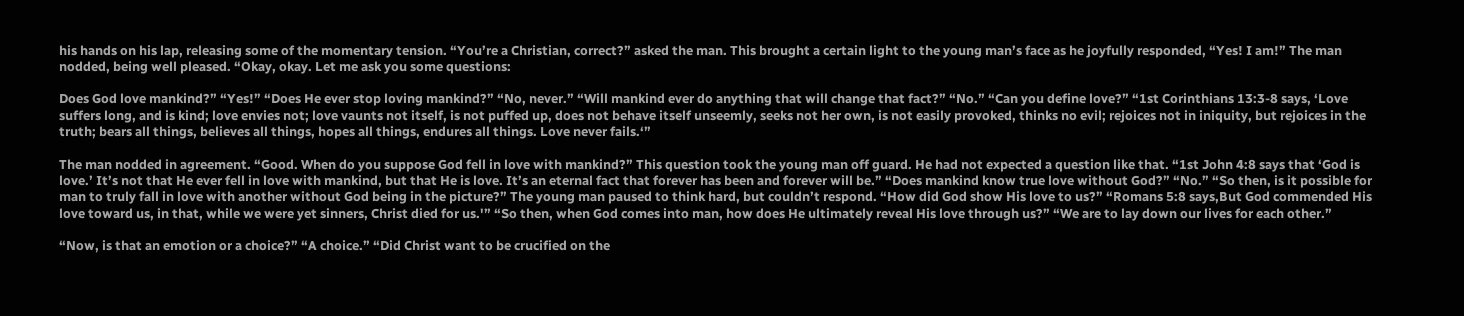his hands on his lap, releasing some of the momentary tension. “You’re a Christian, correct?” asked the man. This brought a certain light to the young man’s face as he joyfully responded, “Yes! I am!” The man nodded, being well pleased. “Okay, okay. Let me ask you some questions:

Does God love mankind?” “Yes!” “Does He ever stop loving mankind?” “No, never.” “Will mankind ever do anything that will change that fact?” “No.” “Can you define love?” “1st Corinthians 13:3-8 says, ‘Love suffers long, and is kind; love envies not; love vaunts not itself, is not puffed up, does not behave itself unseemly, seeks not her own, is not easily provoked, thinks no evil; rejoices not in iniquity, but rejoices in the truth; bears all things, believes all things, hopes all things, endures all things. Love never fails.‘”

The man nodded in agreement. “Good. When do you suppose God fell in love with mankind?” This question took the young man off guard. He had not expected a question like that. “1st John 4:8 says that ‘God is love.’ It’s not that He ever fell in love with mankind, but that He is love. It’s an eternal fact that forever has been and forever will be.” “Does mankind know true love without God?” “No.” “So then, is it possible for man to truly fall in love with another without God being in the picture?” The young man paused to think hard, but couldn’t respond. “How did God show His love to us?” “Romans 5:8 says,But God commended His love toward us, in that, while we were yet sinners, Christ died for us.'” “So then, when God comes into man, how does He ultimately reveal His love through us?” “We are to lay down our lives for each other.”

“Now, is that an emotion or a choice?” “A choice.” “Did Christ want to be crucified on the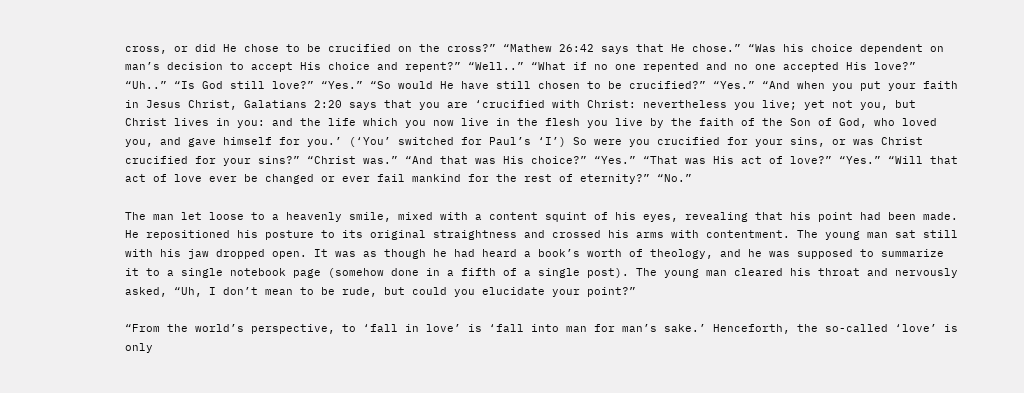cross, or did He chose to be crucified on the cross?” “Mathew 26:42 says that He chose.” “Was his choice dependent on man’s decision to accept His choice and repent?” “Well..” “What if no one repented and no one accepted His love?” “Uh..” “Is God still love?” “Yes.” “So would He have still chosen to be crucified?” “Yes.” “And when you put your faith in Jesus Christ, Galatians 2:20 says that you are ‘crucified with Christ: nevertheless you live; yet not you, but Christ lives in you: and the life which you now live in the flesh you live by the faith of the Son of God, who loved you, and gave himself for you.’ (‘You’ switched for Paul’s ‘I’) So were you crucified for your sins, or was Christ crucified for your sins?” “Christ was.” “And that was His choice?” “Yes.” “That was His act of love?” “Yes.” “Will that act of love ever be changed or ever fail mankind for the rest of eternity?” “No.”

The man let loose to a heavenly smile, mixed with a content squint of his eyes, revealing that his point had been made. He repositioned his posture to its original straightness and crossed his arms with contentment. The young man sat still with his jaw dropped open. It was as though he had heard a book’s worth of theology, and he was supposed to summarize it to a single notebook page (somehow done in a fifth of a single post). The young man cleared his throat and nervously asked, “Uh, I don’t mean to be rude, but could you elucidate your point?”

“From the world’s perspective, to ‘fall in love’ is ‘fall into man for man’s sake.’ Henceforth, the so-called ‘love’ is only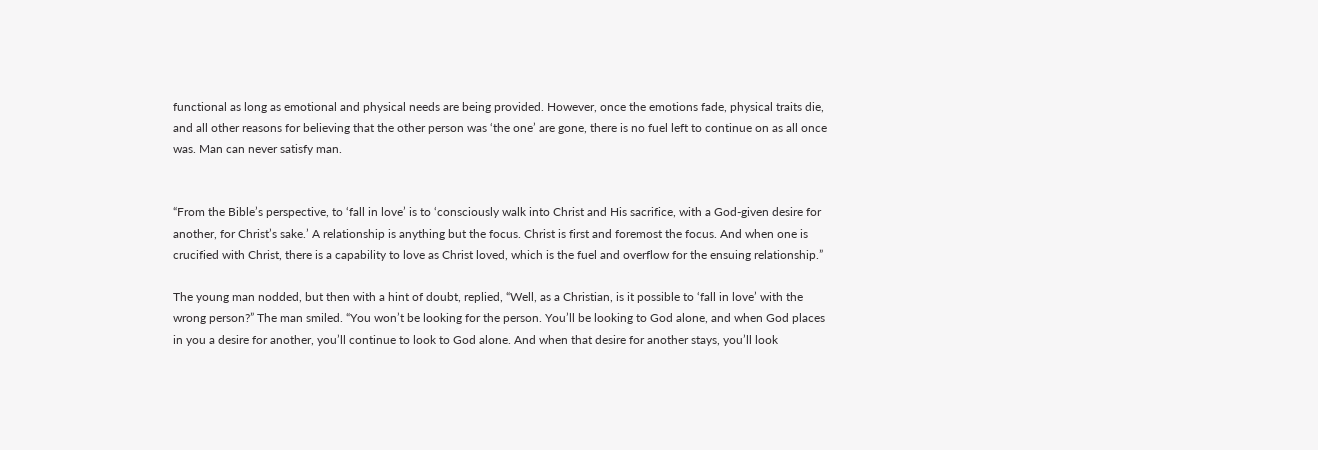functional as long as emotional and physical needs are being provided. However, once the emotions fade, physical traits die, and all other reasons for believing that the other person was ‘the one’ are gone, there is no fuel left to continue on as all once was. Man can never satisfy man.


“From the Bible’s perspective, to ‘fall in love’ is to ‘consciously walk into Christ and His sacrifice, with a God-given desire for another, for Christ’s sake.’ A relationship is anything but the focus. Christ is first and foremost the focus. And when one is crucified with Christ, there is a capability to love as Christ loved, which is the fuel and overflow for the ensuing relationship.”

The young man nodded, but then with a hint of doubt, replied, “Well, as a Christian, is it possible to ‘fall in love’ with the wrong person?” The man smiled. “You won’t be looking for the person. You’ll be looking to God alone, and when God places in you a desire for another, you’ll continue to look to God alone. And when that desire for another stays, you’ll look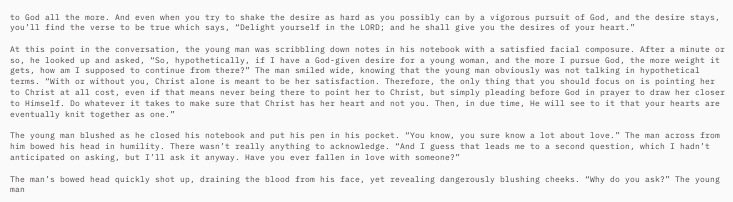to God all the more. And even when you try to shake the desire as hard as you possibly can by a vigorous pursuit of God, and the desire stays, you’ll find the verse to be true which says, “Delight yourself in the LORD; and he shall give you the desires of your heart.”

At this point in the conversation, the young man was scribbling down notes in his notebook with a satisfied facial composure. After a minute or so, he looked up and asked, “So, hypothetically, if I have a God-given desire for a young woman, and the more I pursue God, the more weight it gets, how am I supposed to continue from there?” The man smiled wide, knowing that the young man obviously was not talking in hypothetical terms. “With or without you, Christ alone is meant to be her satisfaction. Therefore, the only thing that you should focus on is pointing her to Christ at all cost, even if that means never being there to point her to Christ, but simply pleading before God in prayer to draw her closer to Himself. Do whatever it takes to make sure that Christ has her heart and not you. Then, in due time, He will see to it that your hearts are eventually knit together as one.”

The young man blushed as he closed his notebook and put his pen in his pocket. “You know, you sure know a lot about love.” The man across from him bowed his head in humility. There wasn’t really anything to acknowledge. “And I guess that leads me to a second question, which I hadn’t anticipated on asking, but I’ll ask it anyway. Have you ever fallen in love with someone?”

The man’s bowed head quickly shot up, draining the blood from his face, yet revealing dangerously blushing cheeks. “Why do you ask?” The young man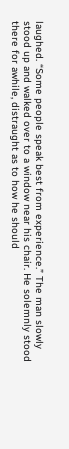laughed. “Some people speak best from experience.” The man slowly stood up and walked over to a window near his chair. He solemnly stood there for awhile, distraught as to how he should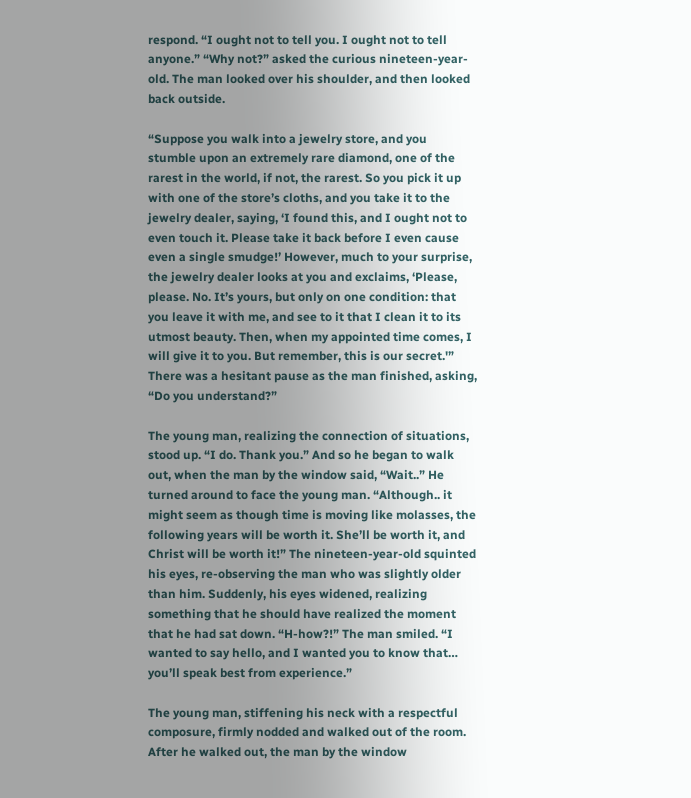respond. “I ought not to tell you. I ought not to tell anyone.” “Why not?” asked the curious nineteen-year-old. The man looked over his shoulder, and then looked back outside.

“Suppose you walk into a jewelry store, and you stumble upon an extremely rare diamond, one of the rarest in the world, if not, the rarest. So you pick it up with one of the store’s cloths, and you take it to the jewelry dealer, saying, ‘I found this, and I ought not to even touch it. Please take it back before I even cause even a single smudge!’ However, much to your surprise, the jewelry dealer looks at you and exclaims, ‘Please, please. No. It’s yours, but only on one condition: that you leave it with me, and see to it that I clean it to its utmost beauty. Then, when my appointed time comes, I will give it to you. But remember, this is our secret.'” There was a hesitant pause as the man finished, asking, “Do you understand?”

The young man, realizing the connection of situations, stood up. “I do. Thank you.” And so he began to walk out, when the man by the window said, “Wait..” He turned around to face the young man. “Although.. it might seem as though time is moving like molasses, the following years will be worth it. She’ll be worth it, and Christ will be worth it!” The nineteen-year-old squinted his eyes, re-observing the man who was slightly older than him. Suddenly, his eyes widened, realizing something that he should have realized the moment that he had sat down. “H-how?!” The man smiled. “I wanted to say hello, and I wanted you to know that… you’ll speak best from experience.”

The young man, stiffening his neck with a respectful composure, firmly nodded and walked out of the room. After he walked out, the man by the window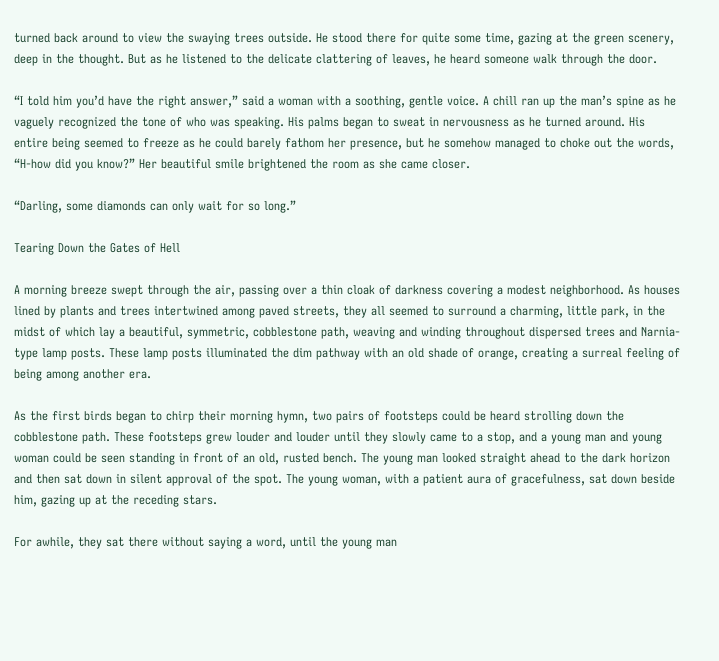turned back around to view the swaying trees outside. He stood there for quite some time, gazing at the green scenery, deep in the thought. But as he listened to the delicate clattering of leaves, he heard someone walk through the door.

“I told him you’d have the right answer,” said a woman with a soothing, gentle voice. A chill ran up the man’s spine as he vaguely recognized the tone of who was speaking. His palms began to sweat in nervousness as he turned around. His entire being seemed to freeze as he could barely fathom her presence, but he somehow managed to choke out the words, “H-how did you know?” Her beautiful smile brightened the room as she came closer.

“Darling, some diamonds can only wait for so long.”

Tearing Down the Gates of Hell

A morning breeze swept through the air, passing over a thin cloak of darkness covering a modest neighborhood. As houses lined by plants and trees intertwined among paved streets, they all seemed to surround a charming, little park, in the midst of which lay a beautiful, symmetric, cobblestone path, weaving and winding throughout dispersed trees and Narnia-type lamp posts. These lamp posts illuminated the dim pathway with an old shade of orange, creating a surreal feeling of being among another era.

As the first birds began to chirp their morning hymn, two pairs of footsteps could be heard strolling down the cobblestone path. These footsteps grew louder and louder until they slowly came to a stop, and a young man and young woman could be seen standing in front of an old, rusted bench. The young man looked straight ahead to the dark horizon and then sat down in silent approval of the spot. The young woman, with a patient aura of gracefulness, sat down beside him, gazing up at the receding stars.

For awhile, they sat there without saying a word, until the young man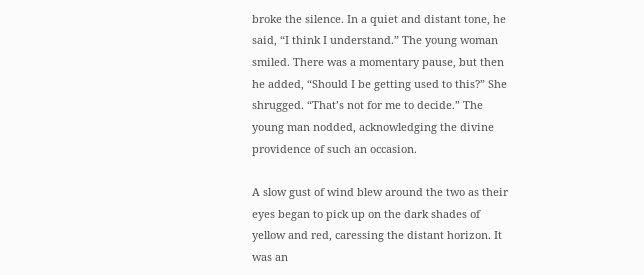broke the silence. In a quiet and distant tone, he said, “I think I understand.” The young woman smiled. There was a momentary pause, but then he added, “Should I be getting used to this?” She shrugged. “That’s not for me to decide.” The young man nodded, acknowledging the divine providence of such an occasion.

A slow gust of wind blew around the two as their eyes began to pick up on the dark shades of yellow and red, caressing the distant horizon. It was an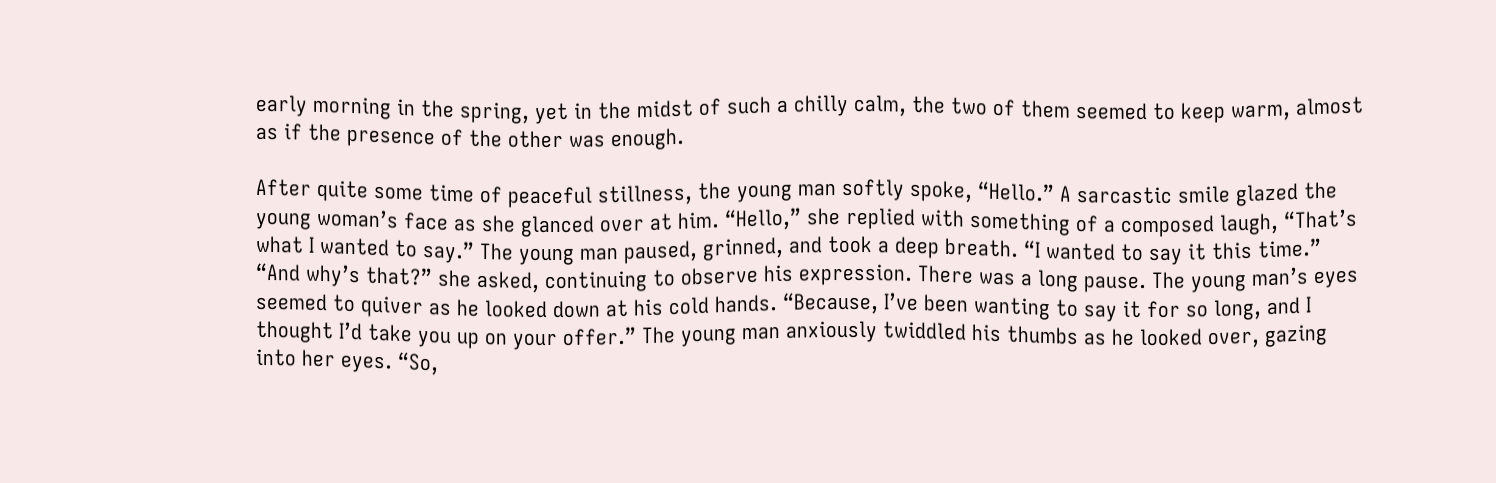early morning in the spring, yet in the midst of such a chilly calm, the two of them seemed to keep warm, almost as if the presence of the other was enough.

After quite some time of peaceful stillness, the young man softly spoke, “Hello.” A sarcastic smile glazed the young woman’s face as she glanced over at him. “Hello,” she replied with something of a composed laugh, “That’s what I wanted to say.” The young man paused, grinned, and took a deep breath. “I wanted to say it this time.” “And why’s that?” she asked, continuing to observe his expression. There was a long pause. The young man’s eyes seemed to quiver as he looked down at his cold hands. “Because, I’ve been wanting to say it for so long, and I thought I’d take you up on your offer.” The young man anxiously twiddled his thumbs as he looked over, gazing into her eyes. “So,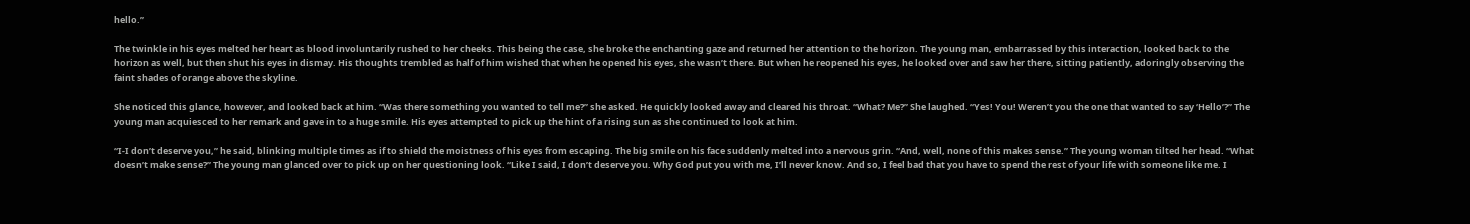hello.”

The twinkle in his eyes melted her heart as blood involuntarily rushed to her cheeks. This being the case, she broke the enchanting gaze and returned her attention to the horizon. The young man, embarrassed by this interaction, looked back to the horizon as well, but then shut his eyes in dismay. His thoughts trembled as half of him wished that when he opened his eyes, she wasn’t there. But when he reopened his eyes, he looked over and saw her there, sitting patiently, adoringly observing the faint shades of orange above the skyline.

She noticed this glance, however, and looked back at him. “Was there something you wanted to tell me?” she asked. He quickly looked away and cleared his throat. “What? Me?” She laughed. “Yes! You! Weren’t you the one that wanted to say ‘Hello’?” The young man acquiesced to her remark and gave in to a huge smile. His eyes attempted to pick up the hint of a rising sun as she continued to look at him.

“I-I don’t deserve you,” he said, blinking multiple times as if to shield the moistness of his eyes from escaping. The big smile on his face suddenly melted into a nervous grin. “And, well, none of this makes sense.” The young woman tilted her head. “What doesn’t make sense?” The young man glanced over to pick up on her questioning look. “Like I said, I don’t deserve you. Why God put you with me, I’ll never know. And so, I feel bad that you have to spend the rest of your life with someone like me. I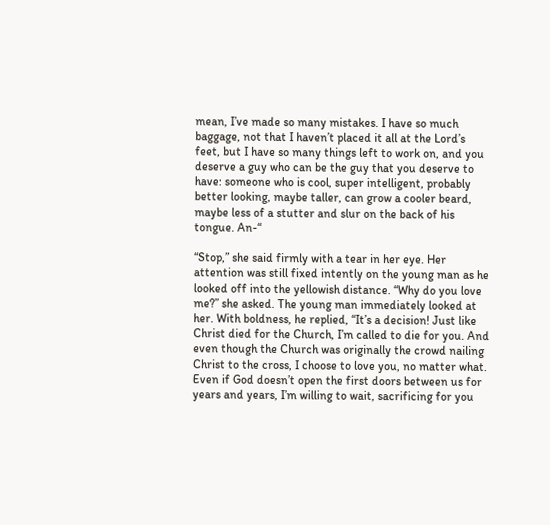mean, I’ve made so many mistakes. I have so much baggage, not that I haven’t placed it all at the Lord’s feet, but I have so many things left to work on, and you deserve a guy who can be the guy that you deserve to have: someone who is cool, super intelligent, probably better looking, maybe taller, can grow a cooler beard, maybe less of a stutter and slur on the back of his tongue. An-“

“Stop,” she said firmly with a tear in her eye. Her attention was still fixed intently on the young man as he looked off into the yellowish distance. “Why do you love me?” she asked. The young man immediately looked at her. With boldness, he replied, “It’s a decision! Just like Christ died for the Church, I’m called to die for you. And even though the Church was originally the crowd nailing Christ to the cross, I choose to love you, no matter what. Even if God doesn’t open the first doors between us for years and years, I’m willing to wait, sacrificing for you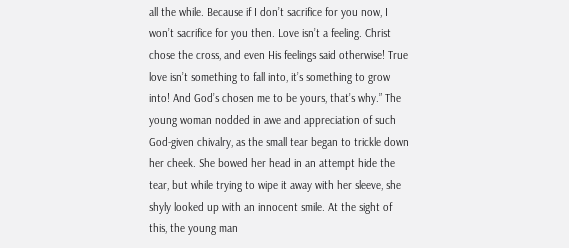all the while. Because if I don’t sacrifice for you now, I won’t sacrifice for you then. Love isn’t a feeling. Christ chose the cross, and even His feelings said otherwise! True love isn’t something to fall into, it’s something to grow into! And God’s chosen me to be yours, that’s why.” The young woman nodded in awe and appreciation of such God-given chivalry, as the small tear began to trickle down her cheek. She bowed her head in an attempt hide the tear, but while trying to wipe it away with her sleeve, she shyly looked up with an innocent smile. At the sight of this, the young man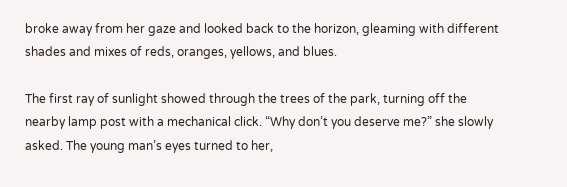broke away from her gaze and looked back to the horizon, gleaming with different shades and mixes of reds, oranges, yellows, and blues.

The first ray of sunlight showed through the trees of the park, turning off the nearby lamp post with a mechanical click. “Why don’t you deserve me?” she slowly asked. The young man’s eyes turned to her,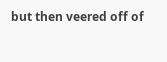but then veered off of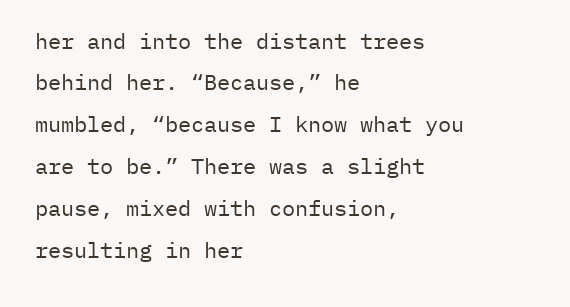her and into the distant trees behind her. “Because,” he mumbled, “because I know what you are to be.” There was a slight pause, mixed with confusion, resulting in her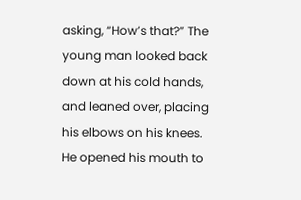asking, “How’s that?” The young man looked back down at his cold hands, and leaned over, placing his elbows on his knees. He opened his mouth to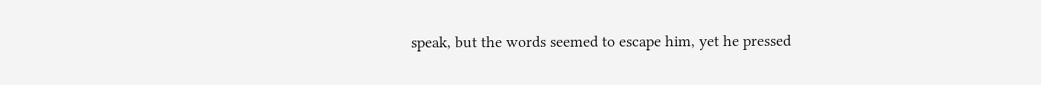speak, but the words seemed to escape him, yet he pressed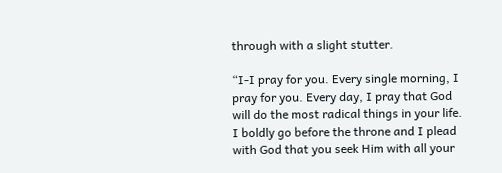through with a slight stutter.

“I-I pray for you. Every single morning, I pray for you. Every day, I pray that God will do the most radical things in your life. I boldly go before the throne and I plead with God that you seek Him with all your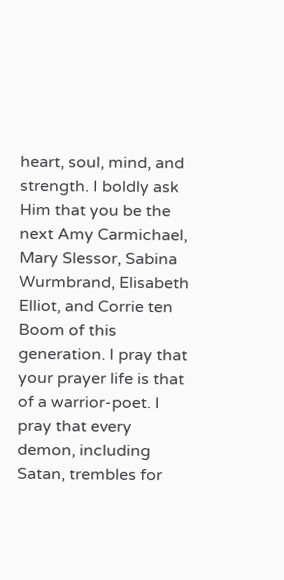heart, soul, mind, and strength. I boldly ask Him that you be the next Amy Carmichael, Mary Slessor, Sabina Wurmbrand, Elisabeth Elliot, and Corrie ten Boom of this generation. I pray that your prayer life is that of a warrior-poet. I pray that every demon, including Satan, trembles for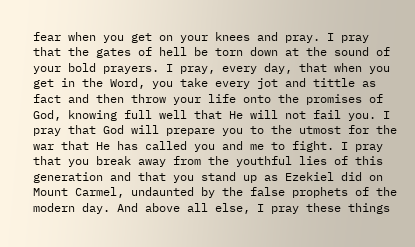fear when you get on your knees and pray. I pray that the gates of hell be torn down at the sound of your bold prayers. I pray, every day, that when you get in the Word, you take every jot and tittle as fact and then throw your life onto the promises of God, knowing full well that He will not fail you. I pray that God will prepare you to the utmost for the war that He has called you and me to fight. I pray that you break away from the youthful lies of this generation and that you stand up as Ezekiel did on Mount Carmel, undaunted by the false prophets of the modern day. And above all else, I pray these things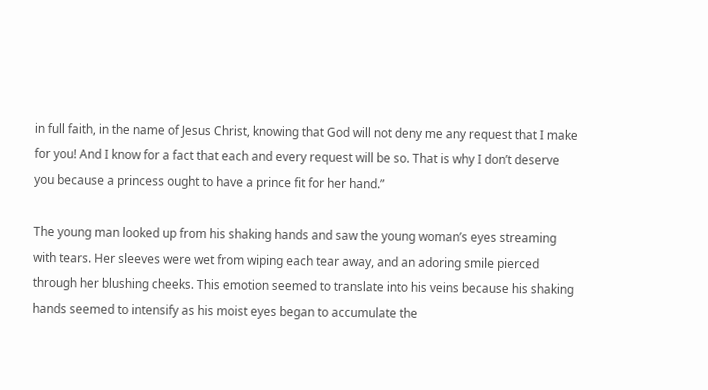in full faith, in the name of Jesus Christ, knowing that God will not deny me any request that I make for you! And I know for a fact that each and every request will be so. That is why I don’t deserve you because a princess ought to have a prince fit for her hand.”

The young man looked up from his shaking hands and saw the young woman’s eyes streaming with tears. Her sleeves were wet from wiping each tear away, and an adoring smile pierced through her blushing cheeks. This emotion seemed to translate into his veins because his shaking hands seemed to intensify as his moist eyes began to accumulate the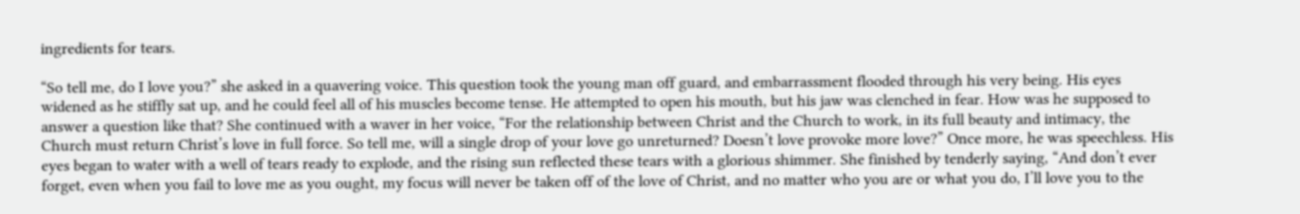ingredients for tears.

“So tell me, do I love you?” she asked in a quavering voice. This question took the young man off guard, and embarrassment flooded through his very being. His eyes widened as he stiffly sat up, and he could feel all of his muscles become tense. He attempted to open his mouth, but his jaw was clenched in fear. How was he supposed to answer a question like that? She continued with a waver in her voice, “For the relationship between Christ and the Church to work, in its full beauty and intimacy, the Church must return Christ’s love in full force. So tell me, will a single drop of your love go unreturned? Doesn’t love provoke more love?” Once more, he was speechless. His eyes began to water with a well of tears ready to explode, and the rising sun reflected these tears with a glorious shimmer. She finished by tenderly saying, “And don’t ever forget, even when you fail to love me as you ought, my focus will never be taken off of the love of Christ, and no matter who you are or what you do, I’ll love you to the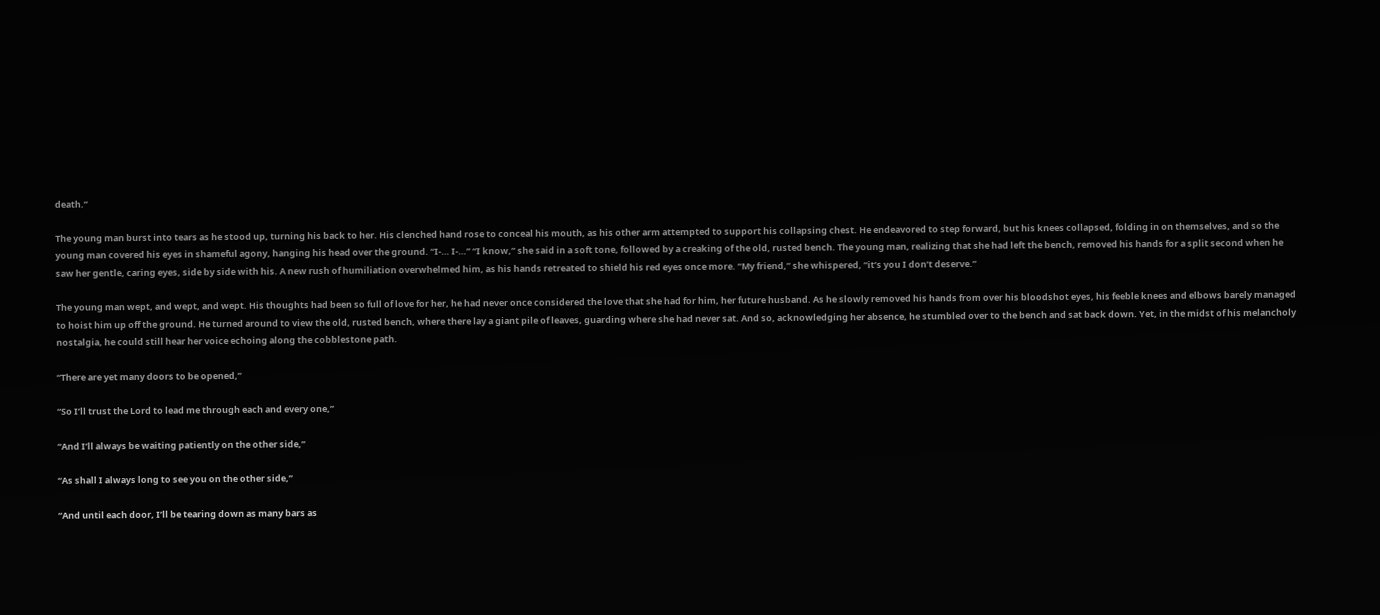death.”

The young man burst into tears as he stood up, turning his back to her. His clenched hand rose to conceal his mouth, as his other arm attempted to support his collapsing chest. He endeavored to step forward, but his knees collapsed, folding in on themselves, and so the young man covered his eyes in shameful agony, hanging his head over the ground. “I-… I-…” “I know,” she said in a soft tone, followed by a creaking of the old, rusted bench. The young man, realizing that she had left the bench, removed his hands for a split second when he saw her gentle, caring eyes, side by side with his. A new rush of humiliation overwhelmed him, as his hands retreated to shield his red eyes once more. “My friend,” she whispered, “it’s you I don’t deserve.”

The young man wept, and wept, and wept. His thoughts had been so full of love for her, he had never once considered the love that she had for him, her future husband. As he slowly removed his hands from over his bloodshot eyes, his feeble knees and elbows barely managed to hoist him up off the ground. He turned around to view the old, rusted bench, where there lay a giant pile of leaves, guarding where she had never sat. And so, acknowledging her absence, he stumbled over to the bench and sat back down. Yet, in the midst of his melancholy nostalgia, he could still hear her voice echoing along the cobblestone path.

“There are yet many doors to be opened,”

“So I’ll trust the Lord to lead me through each and every one,”

“And I’ll always be waiting patiently on the other side,”

“As shall I always long to see you on the other side,”

“And until each door, I’ll be tearing down as many bars as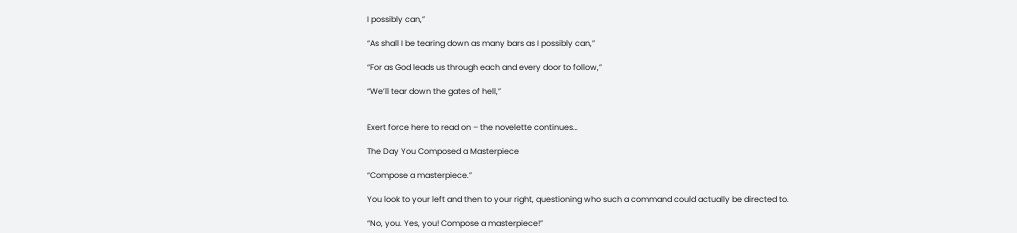I possibly can,”

“As shall I be tearing down as many bars as I possibly can,”

“For as God leads us through each and every door to follow,”

“We’ll tear down the gates of hell,”


Exert force here to read on – the novelette continues…

The Day You Composed a Masterpiece

“Compose a masterpiece.”

You look to your left and then to your right, questioning who such a command could actually be directed to.

“No, you. Yes, you! Compose a masterpiece!”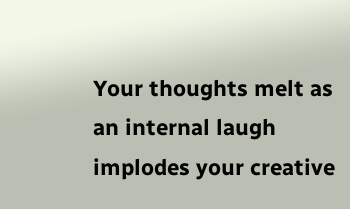Your thoughts melt as an internal laugh implodes your creative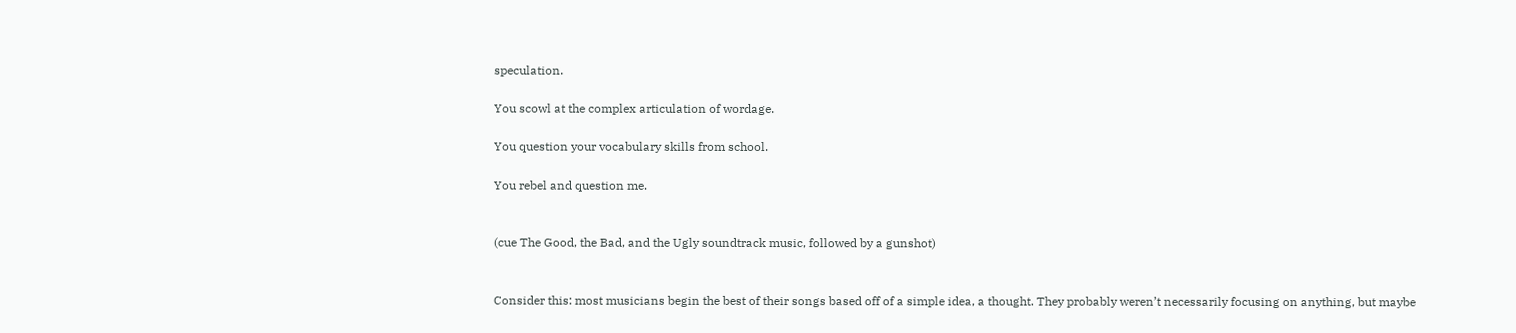speculation.

You scowl at the complex articulation of wordage.

You question your vocabulary skills from school.

You rebel and question me.


(cue The Good, the Bad, and the Ugly soundtrack music, followed by a gunshot)


Consider this: most musicians begin the best of their songs based off of a simple idea, a thought. They probably weren’t necessarily focusing on anything, but maybe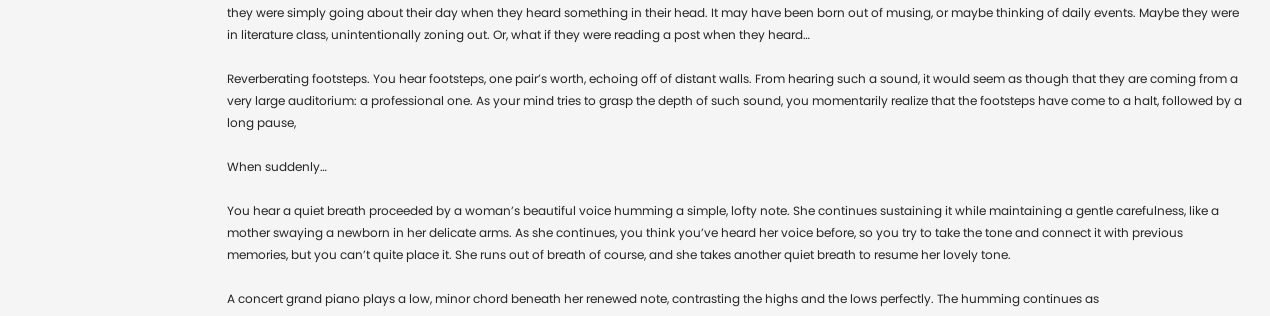they were simply going about their day when they heard something in their head. It may have been born out of musing, or maybe thinking of daily events. Maybe they were in literature class, unintentionally zoning out. Or, what if they were reading a post when they heard…

Reverberating footsteps. You hear footsteps, one pair’s worth, echoing off of distant walls. From hearing such a sound, it would seem as though that they are coming from a very large auditorium: a professional one. As your mind tries to grasp the depth of such sound, you momentarily realize that the footsteps have come to a halt, followed by a long pause,

When suddenly…

You hear a quiet breath proceeded by a woman’s beautiful voice humming a simple, lofty note. She continues sustaining it while maintaining a gentle carefulness, like a mother swaying a newborn in her delicate arms. As she continues, you think you’ve heard her voice before, so you try to take the tone and connect it with previous memories, but you can’t quite place it. She runs out of breath of course, and she takes another quiet breath to resume her lovely tone.

A concert grand piano plays a low, minor chord beneath her renewed note, contrasting the highs and the lows perfectly. The humming continues as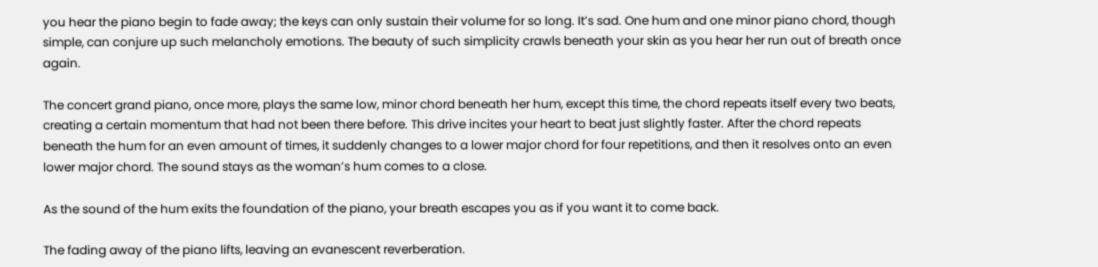you hear the piano begin to fade away; the keys can only sustain their volume for so long. It’s sad. One hum and one minor piano chord, though simple, can conjure up such melancholy emotions. The beauty of such simplicity crawls beneath your skin as you hear her run out of breath once again.

The concert grand piano, once more, plays the same low, minor chord beneath her hum, except this time, the chord repeats itself every two beats, creating a certain momentum that had not been there before. This drive incites your heart to beat just slightly faster. After the chord repeats beneath the hum for an even amount of times, it suddenly changes to a lower major chord for four repetitions, and then it resolves onto an even lower major chord. The sound stays as the woman’s hum comes to a close.

As the sound of the hum exits the foundation of the piano, your breath escapes you as if you want it to come back.

The fading away of the piano lifts, leaving an evanescent reverberation.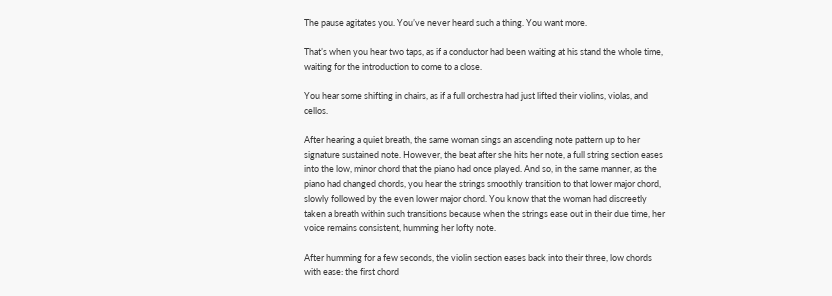The pause agitates you. You’ve never heard such a thing. You want more.

That’s when you hear two taps, as if a conductor had been waiting at his stand the whole time, waiting for the introduction to come to a close.

You hear some shifting in chairs, as if a full orchestra had just lifted their violins, violas, and cellos.

After hearing a quiet breath, the same woman sings an ascending note pattern up to her signature sustained note. However, the beat after she hits her note, a full string section eases into the low, minor chord that the piano had once played. And so, in the same manner, as the piano had changed chords, you hear the strings smoothly transition to that lower major chord, slowly followed by the even lower major chord. You know that the woman had discreetly taken a breath within such transitions because when the strings ease out in their due time, her voice remains consistent, humming her lofty note.

After humming for a few seconds, the violin section eases back into their three, low chords with ease: the first chord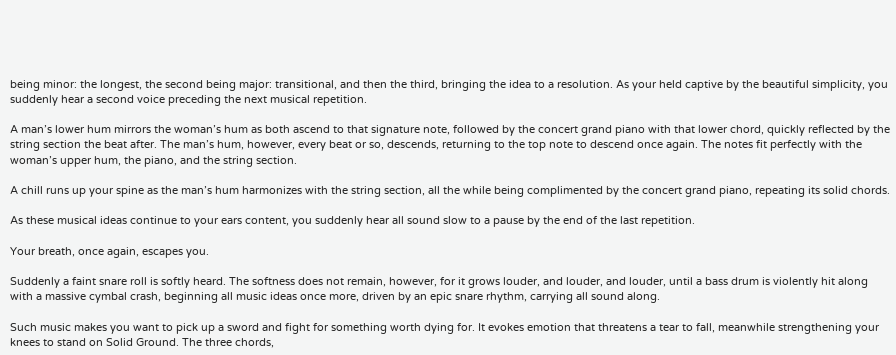being minor: the longest, the second being major: transitional, and then the third, bringing the idea to a resolution. As your held captive by the beautiful simplicity, you suddenly hear a second voice preceding the next musical repetition.

A man’s lower hum mirrors the woman’s hum as both ascend to that signature note, followed by the concert grand piano with that lower chord, quickly reflected by the string section the beat after. The man’s hum, however, every beat or so, descends, returning to the top note to descend once again. The notes fit perfectly with the woman’s upper hum, the piano, and the string section.

A chill runs up your spine as the man’s hum harmonizes with the string section, all the while being complimented by the concert grand piano, repeating its solid chords.

As these musical ideas continue to your ears content, you suddenly hear all sound slow to a pause by the end of the last repetition.

Your breath, once again, escapes you.

Suddenly a faint snare roll is softly heard. The softness does not remain, however, for it grows louder, and louder, and louder, until a bass drum is violently hit along with a massive cymbal crash, beginning all music ideas once more, driven by an epic snare rhythm, carrying all sound along.

Such music makes you want to pick up a sword and fight for something worth dying for. It evokes emotion that threatens a tear to fall, meanwhile strengthening your knees to stand on Solid Ground. The three chords,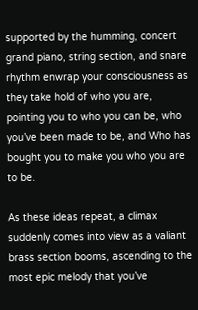supported by the humming, concert grand piano, string section, and snare rhythm enwrap your consciousness as they take hold of who you are, pointing you to who you can be, who you’ve been made to be, and Who has bought you to make you who you are to be.

As these ideas repeat, a climax suddenly comes into view as a valiant brass section booms, ascending to the most epic melody that you’ve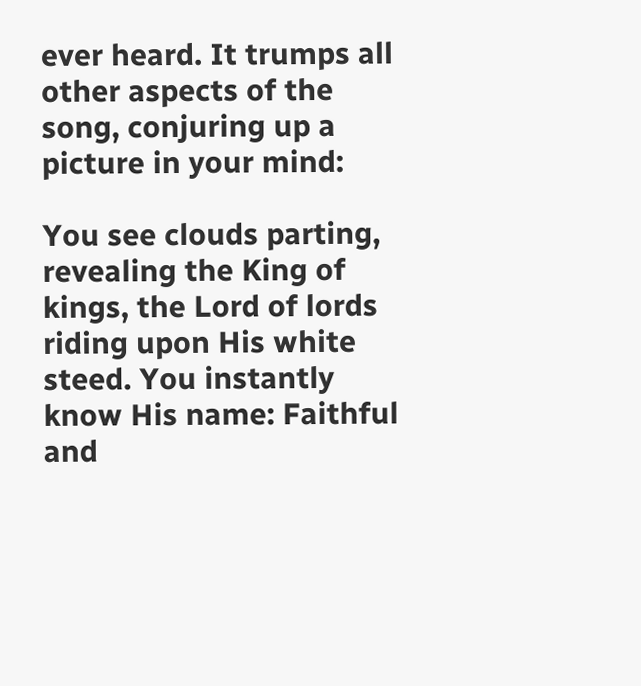ever heard. It trumps all other aspects of the song, conjuring up a picture in your mind:

You see clouds parting, revealing the King of kings, the Lord of lords riding upon His white steed. You instantly know His name: Faithful and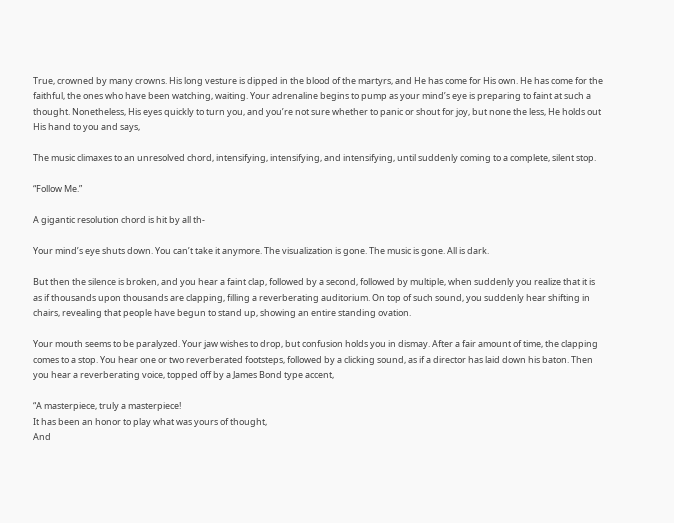True, crowned by many crowns. His long vesture is dipped in the blood of the martyrs, and He has come for His own. He has come for the faithful, the ones who have been watching, waiting. Your adrenaline begins to pump as your mind’s eye is preparing to faint at such a thought. Nonetheless, His eyes quickly to turn you, and you’re not sure whether to panic or shout for joy, but none the less, He holds out His hand to you and says,

The music climaxes to an unresolved chord, intensifying, intensifying, and intensifying, until suddenly coming to a complete, silent stop.

“Follow Me.”

A gigantic resolution chord is hit by all th-

Your mind’s eye shuts down. You can’t take it anymore. The visualization is gone. The music is gone. All is dark.

But then the silence is broken, and you hear a faint clap, followed by a second, followed by multiple, when suddenly you realize that it is as if thousands upon thousands are clapping, filling a reverberating auditorium. On top of such sound, you suddenly hear shifting in chairs, revealing that people have begun to stand up, showing an entire standing ovation.

Your mouth seems to be paralyzed. Your jaw wishes to drop, but confusion holds you in dismay. After a fair amount of time, the clapping comes to a stop. You hear one or two reverberated footsteps, followed by a clicking sound, as if a director has laid down his baton. Then you hear a reverberating voice, topped off by a James Bond type accent,

“A masterpiece, truly a masterpiece!
It has been an honor to play what was yours of thought,
And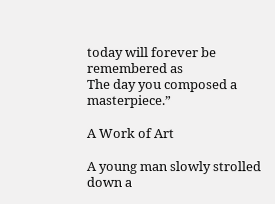today will forever be remembered as
The day you composed a masterpiece.”

A Work of Art

A young man slowly strolled down a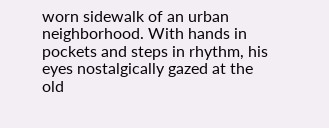worn sidewalk of an urban neighborhood. With hands in pockets and steps in rhythm, his eyes nostalgically gazed at the old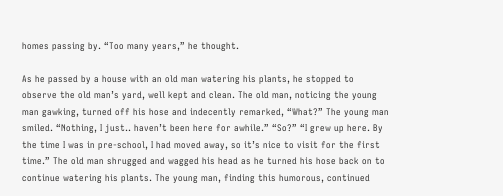homes passing by. “Too many years,” he thought.

As he passed by a house with an old man watering his plants, he stopped to observe the old man’s yard, well kept and clean. The old man, noticing the young man gawking, turned off his hose and indecently remarked, “What?” The young man smiled. “Nothing, I just.. haven’t been here for awhile.” “So?” “I grew up here. By the time I was in pre-school, I had moved away, so it’s nice to visit for the first time.” The old man shrugged and wagged his head as he turned his hose back on to continue watering his plants. The young man, finding this humorous, continued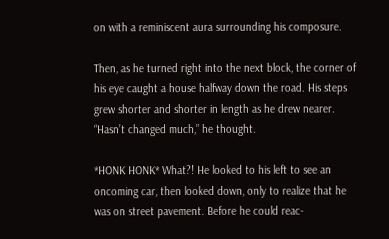on with a reminiscent aura surrounding his composure.

Then, as he turned right into the next block, the corner of his eye caught a house halfway down the road. His steps grew shorter and shorter in length as he drew nearer. “Hasn’t changed much,” he thought.

*HONK HONK* What?! He looked to his left to see an oncoming car, then looked down, only to realize that he was on street pavement. Before he could reac-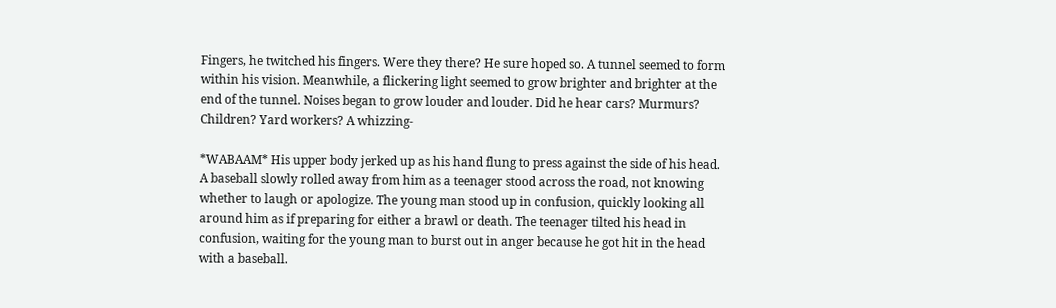Fingers, he twitched his fingers. Were they there? He sure hoped so. A tunnel seemed to form within his vision. Meanwhile, a flickering light seemed to grow brighter and brighter at the end of the tunnel. Noises began to grow louder and louder. Did he hear cars? Murmurs? Children? Yard workers? A whizzing-

*WABAAM* His upper body jerked up as his hand flung to press against the side of his head. A baseball slowly rolled away from him as a teenager stood across the road, not knowing whether to laugh or apologize. The young man stood up in confusion, quickly looking all around him as if preparing for either a brawl or death. The teenager tilted his head in confusion, waiting for the young man to burst out in anger because he got hit in the head with a baseball.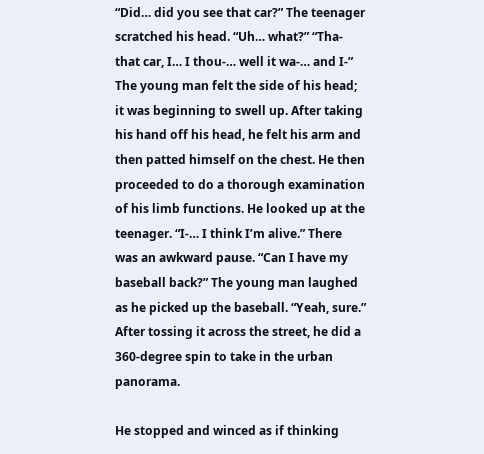“Did… did you see that car?” The teenager scratched his head. “Uh… what?” “Tha-that car, I… I thou-… well it wa-… and I-” The young man felt the side of his head; it was beginning to swell up. After taking his hand off his head, he felt his arm and then patted himself on the chest. He then proceeded to do a thorough examination of his limb functions. He looked up at the teenager. “I-… I think I’m alive.” There was an awkward pause. “Can I have my baseball back?” The young man laughed as he picked up the baseball. “Yeah, sure.” After tossing it across the street, he did a 360-degree spin to take in the urban panorama.

He stopped and winced as if thinking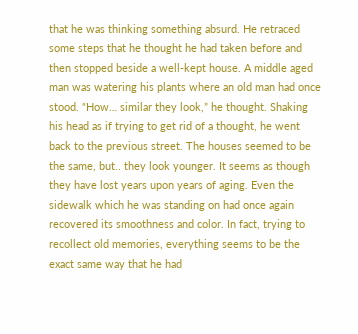that he was thinking something absurd. He retraced some steps that he thought he had taken before and then stopped beside a well-kept house. A middle aged man was watering his plants where an old man had once stood. “How… similar they look,” he thought. Shaking his head as if trying to get rid of a thought, he went back to the previous street. The houses seemed to be the same, but.. they look younger. It seems as though they have lost years upon years of aging. Even the sidewalk which he was standing on had once again recovered its smoothness and color. In fact, trying to recollect old memories, everything seems to be the exact same way that he had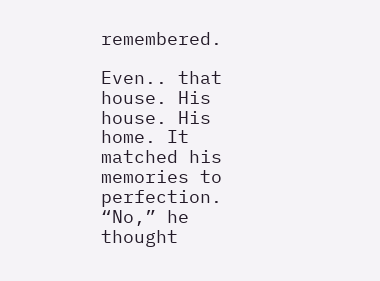remembered.

Even.. that house. His house. His home. It matched his memories to perfection. “No,” he thought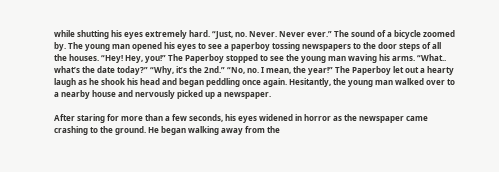while shutting his eyes extremely hard. “Just, no. Never. Never ever.” The sound of a bicycle zoomed by. The young man opened his eyes to see a paperboy tossing newspapers to the door steps of all the houses. “Hey! Hey, you!” The Paperboy stopped to see the young man waving his arms. “What.. what’s the date today?” “Why, it’s the 2nd.” “No, no. I mean, the year!” The Paperboy let out a hearty laugh as he shook his head and began peddling once again. Hesitantly, the young man walked over to a nearby house and nervously picked up a newspaper.

After staring for more than a few seconds, his eyes widened in horror as the newspaper came crashing to the ground. He began walking away from the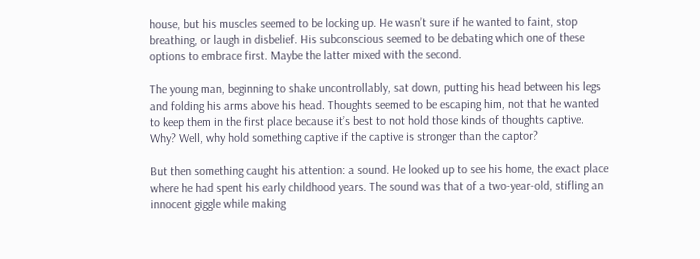house, but his muscles seemed to be locking up. He wasn’t sure if he wanted to faint, stop breathing, or laugh in disbelief. His subconscious seemed to be debating which one of these options to embrace first. Maybe the latter mixed with the second.

The young man, beginning to shake uncontrollably, sat down, putting his head between his legs and folding his arms above his head. Thoughts seemed to be escaping him, not that he wanted to keep them in the first place because it’s best to not hold those kinds of thoughts captive. Why? Well, why hold something captive if the captive is stronger than the captor?

But then something caught his attention: a sound. He looked up to see his home, the exact place where he had spent his early childhood years. The sound was that of a two-year-old, stifling an innocent giggle while making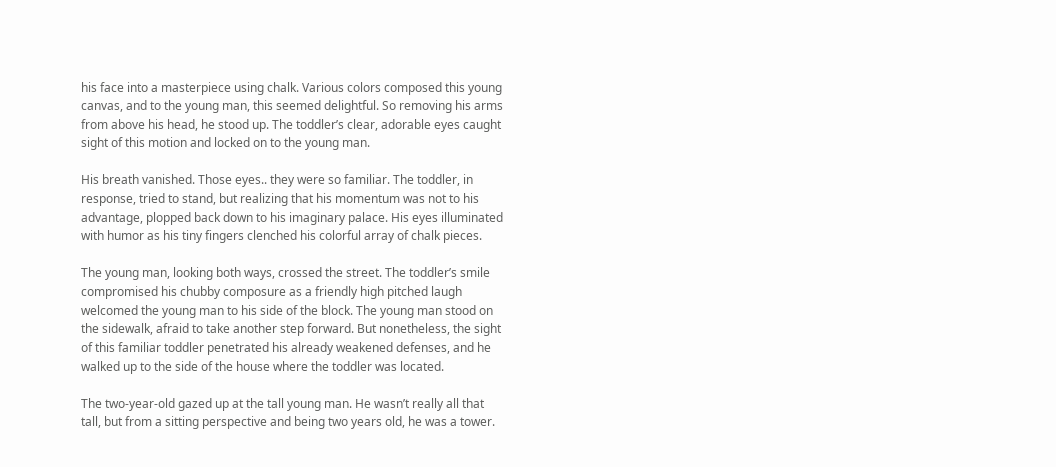his face into a masterpiece using chalk. Various colors composed this young canvas, and to the young man, this seemed delightful. So removing his arms from above his head, he stood up. The toddler’s clear, adorable eyes caught sight of this motion and locked on to the young man.

His breath vanished. Those eyes.. they were so familiar. The toddler, in response, tried to stand, but realizing that his momentum was not to his advantage, plopped back down to his imaginary palace. His eyes illuminated with humor as his tiny fingers clenched his colorful array of chalk pieces.

The young man, looking both ways, crossed the street. The toddler’s smile compromised his chubby composure as a friendly high pitched laugh welcomed the young man to his side of the block. The young man stood on the sidewalk, afraid to take another step forward. But nonetheless, the sight of this familiar toddler penetrated his already weakened defenses, and he walked up to the side of the house where the toddler was located.

The two-year-old gazed up at the tall young man. He wasn’t really all that tall, but from a sitting perspective and being two years old, he was a tower.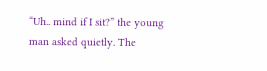“Uh.. mind if I sit?” the young man asked quietly. The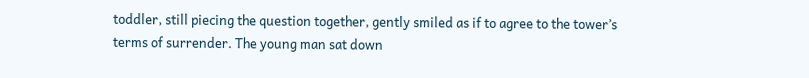toddler, still piecing the question together, gently smiled as if to agree to the tower’s terms of surrender. The young man sat down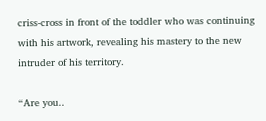criss-cross in front of the toddler who was continuing with his artwork, revealing his mastery to the new intruder of his territory.

“Are you..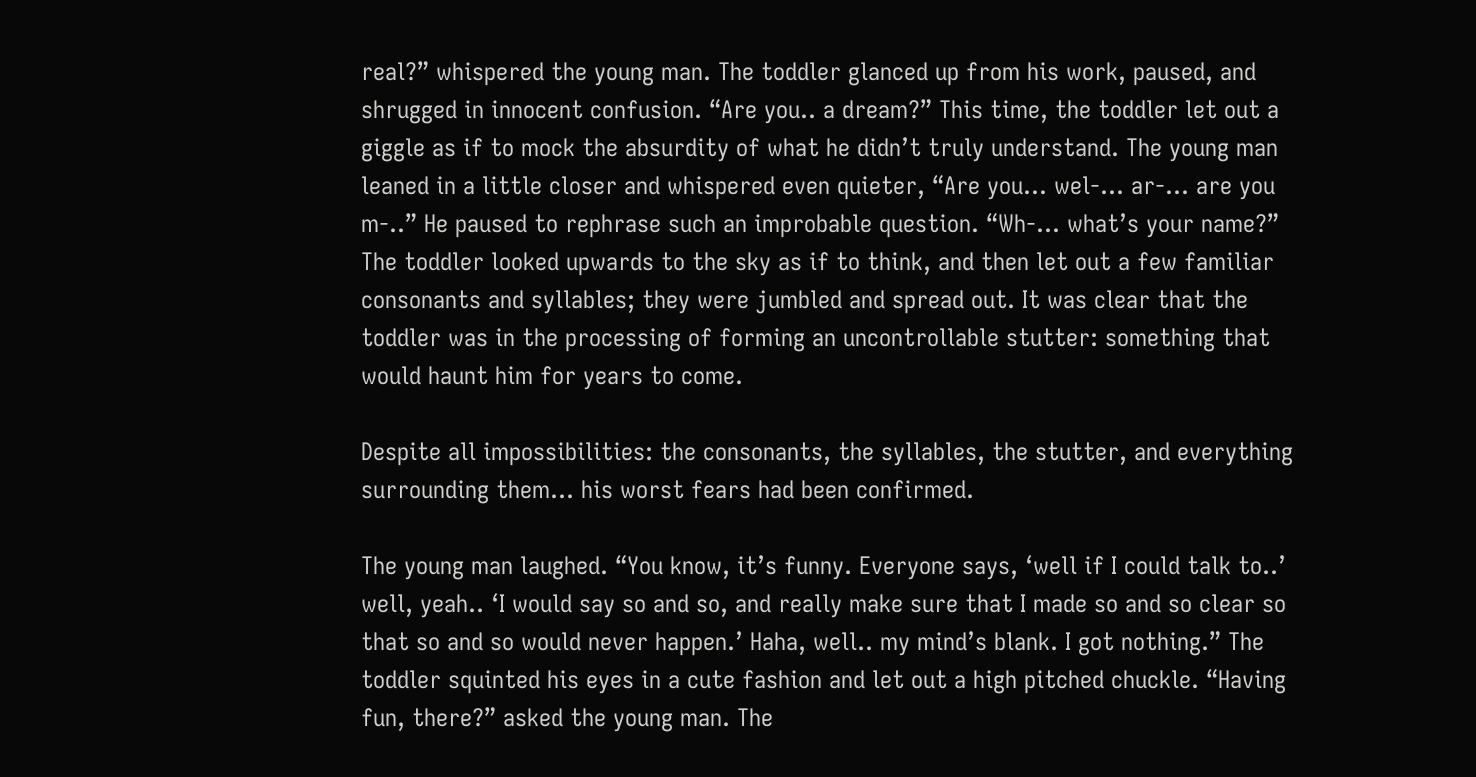real?” whispered the young man. The toddler glanced up from his work, paused, and shrugged in innocent confusion. “Are you.. a dream?” This time, the toddler let out a giggle as if to mock the absurdity of what he didn’t truly understand. The young man leaned in a little closer and whispered even quieter, “Are you… wel-… ar-… are you m-..” He paused to rephrase such an improbable question. “Wh-… what’s your name?” The toddler looked upwards to the sky as if to think, and then let out a few familiar consonants and syllables; they were jumbled and spread out. It was clear that the toddler was in the processing of forming an uncontrollable stutter: something that would haunt him for years to come.

Despite all impossibilities: the consonants, the syllables, the stutter, and everything surrounding them… his worst fears had been confirmed.

The young man laughed. “You know, it’s funny. Everyone says, ‘well if I could talk to..’ well, yeah.. ‘I would say so and so, and really make sure that I made so and so clear so that so and so would never happen.’ Haha, well.. my mind’s blank. I got nothing.” The toddler squinted his eyes in a cute fashion and let out a high pitched chuckle. “Having fun, there?” asked the young man. The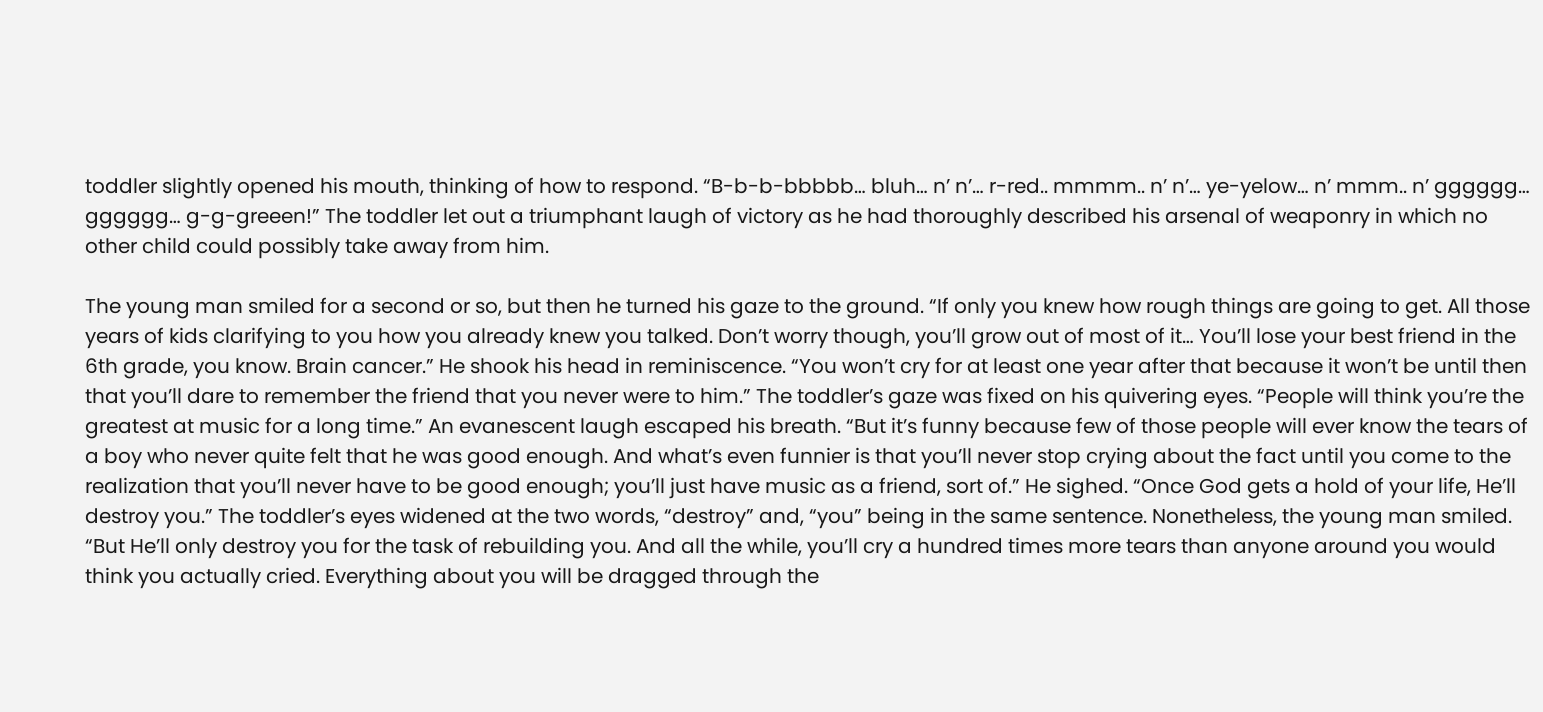toddler slightly opened his mouth, thinking of how to respond. “B-b-b-bbbbb… bluh… n’ n’… r-red.. mmmm.. n’ n’… ye-yelow… n’ mmm.. n’ gggggg… gggggg… g-g-greeen!” The toddler let out a triumphant laugh of victory as he had thoroughly described his arsenal of weaponry in which no other child could possibly take away from him.

The young man smiled for a second or so, but then he turned his gaze to the ground. “If only you knew how rough things are going to get. All those years of kids clarifying to you how you already knew you talked. Don’t worry though, you’ll grow out of most of it… You’ll lose your best friend in the 6th grade, you know. Brain cancer.” He shook his head in reminiscence. “You won’t cry for at least one year after that because it won’t be until then that you’ll dare to remember the friend that you never were to him.” The toddler’s gaze was fixed on his quivering eyes. “People will think you’re the greatest at music for a long time.” An evanescent laugh escaped his breath. “But it’s funny because few of those people will ever know the tears of a boy who never quite felt that he was good enough. And what’s even funnier is that you’ll never stop crying about the fact until you come to the realization that you’ll never have to be good enough; you’ll just have music as a friend, sort of.” He sighed. “Once God gets a hold of your life, He’ll destroy you.” The toddler’s eyes widened at the two words, “destroy” and, “you” being in the same sentence. Nonetheless, the young man smiled. “But He’ll only destroy you for the task of rebuilding you. And all the while, you’ll cry a hundred times more tears than anyone around you would think you actually cried. Everything about you will be dragged through the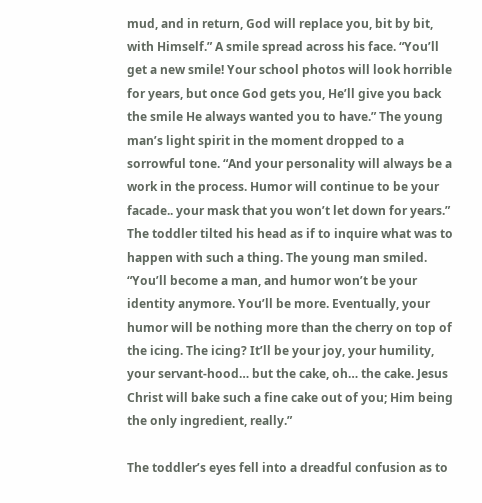mud, and in return, God will replace you, bit by bit, with Himself.” A smile spread across his face. “You’ll get a new smile! Your school photos will look horrible for years, but once God gets you, He’ll give you back the smile He always wanted you to have.” The young man’s light spirit in the moment dropped to a sorrowful tone. “And your personality will always be a work in the process. Humor will continue to be your facade.. your mask that you won’t let down for years.” The toddler tilted his head as if to inquire what was to happen with such a thing. The young man smiled. “You’ll become a man, and humor won’t be your identity anymore. You’ll be more. Eventually, your humor will be nothing more than the cherry on top of the icing. The icing? It’ll be your joy, your humility, your servant-hood… but the cake, oh… the cake. Jesus Christ will bake such a fine cake out of you; Him being the only ingredient, really.”

The toddler’s eyes fell into a dreadful confusion as to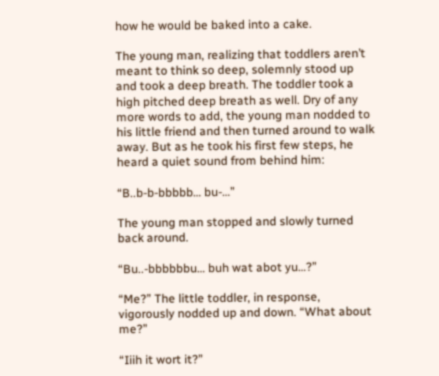how he would be baked into a cake.

The young man, realizing that toddlers aren’t meant to think so deep, solemnly stood up and took a deep breath. The toddler took a high pitched deep breath as well. Dry of any more words to add, the young man nodded to his little friend and then turned around to walk away. But as he took his first few steps, he heard a quiet sound from behind him:

“B..b-b-bbbbb… bu-…”

The young man stopped and slowly turned back around.

“Bu..-bbbbbbu… buh wat abot yu…?”

“Me?” The little toddler, in response, vigorously nodded up and down. “What about me?”

“Iiih it wort it?”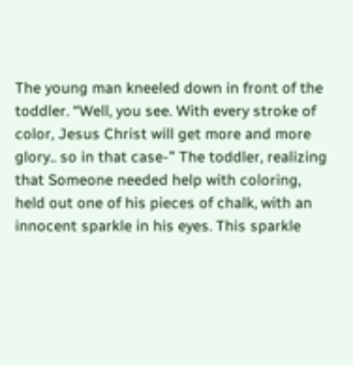The young man kneeled down in front of the toddler. “Well, you see. With every stroke of color, Jesus Christ will get more and more glory.. so in that case-” The toddler, realizing that Someone needed help with coloring, held out one of his pieces of chalk, with an innocent sparkle in his eyes. This sparkle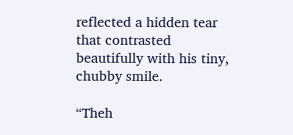reflected a hidden tear that contrasted beautifully with his tiny, chubby smile.

“Theh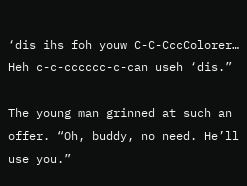‘dis ihs foh youw C-C-CccColorer… Heh c-c-cccccc-c-can useh ‘dis.”

The young man grinned at such an offer. “Oh, buddy, no need. He’ll use you.”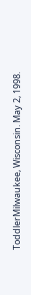ToddlerMilwaukee, Wisconsin. May 2, 1998.